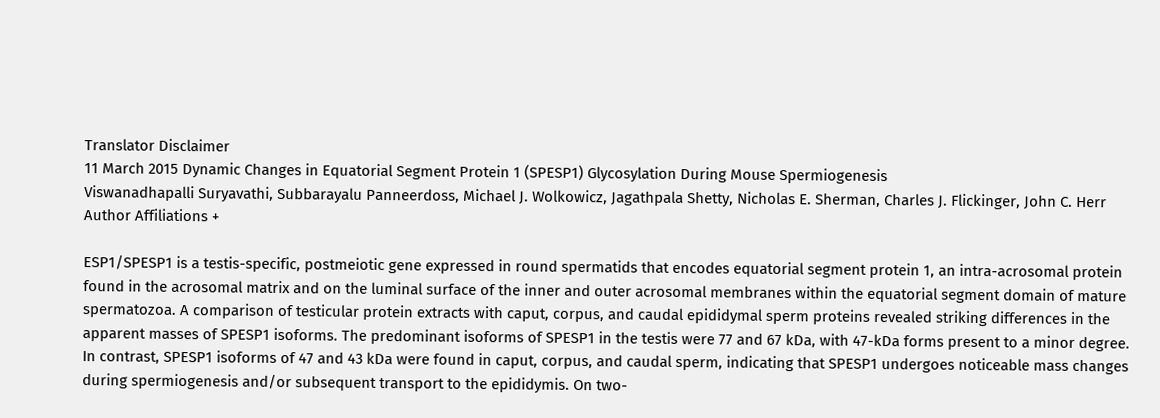Translator Disclaimer
11 March 2015 Dynamic Changes in Equatorial Segment Protein 1 (SPESP1) Glycosylation During Mouse Spermiogenesis
Viswanadhapalli Suryavathi, Subbarayalu Panneerdoss, Michael J. Wolkowicz, Jagathpala Shetty, Nicholas E. Sherman, Charles J. Flickinger, John C. Herr
Author Affiliations +

ESP1/SPESP1 is a testis-specific, postmeiotic gene expressed in round spermatids that encodes equatorial segment protein 1, an intra-acrosomal protein found in the acrosomal matrix and on the luminal surface of the inner and outer acrosomal membranes within the equatorial segment domain of mature spermatozoa. A comparison of testicular protein extracts with caput, corpus, and caudal epididymal sperm proteins revealed striking differences in the apparent masses of SPESP1 isoforms. The predominant isoforms of SPESP1 in the testis were 77 and 67 kDa, with 47-kDa forms present to a minor degree. In contrast, SPESP1 isoforms of 47 and 43 kDa were found in caput, corpus, and caudal sperm, indicating that SPESP1 undergoes noticeable mass changes during spermiogenesis and/or subsequent transport to the epididymis. On two-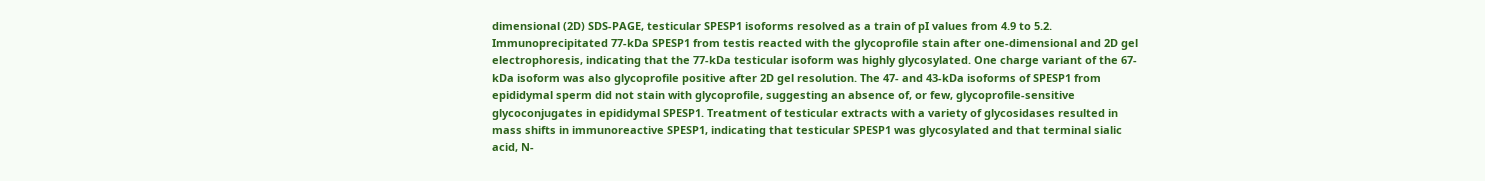dimensional (2D) SDS-PAGE, testicular SPESP1 isoforms resolved as a train of pI values from 4.9 to 5.2. Immunoprecipitated 77-kDa SPESP1 from testis reacted with the glycoprofile stain after one-dimensional and 2D gel electrophoresis, indicating that the 77-kDa testicular isoform was highly glycosylated. One charge variant of the 67-kDa isoform was also glycoprofile positive after 2D gel resolution. The 47- and 43-kDa isoforms of SPESP1 from epididymal sperm did not stain with glycoprofile, suggesting an absence of, or few, glycoprofile-sensitive glycoconjugates in epididymal SPESP1. Treatment of testicular extracts with a variety of glycosidases resulted in mass shifts in immunoreactive SPESP1, indicating that testicular SPESP1 was glycosylated and that terminal sialic acid, N-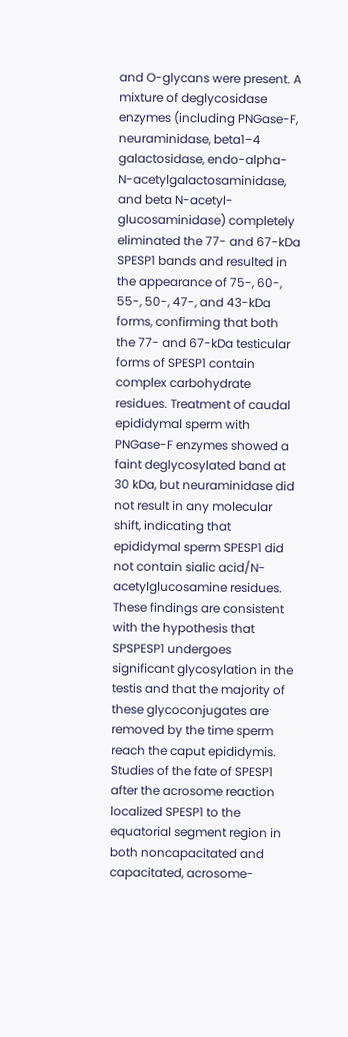and O-glycans were present. A mixture of deglycosidase enzymes (including PNGase-F, neuraminidase, beta1–4 galactosidase, endo-alpha-N-acetylgalactosaminidase, and beta N-acetyl-glucosaminidase) completely eliminated the 77- and 67-kDa SPESP1 bands and resulted in the appearance of 75-, 60-, 55-, 50-, 47-, and 43-kDa forms, confirming that both the 77- and 67-kDa testicular forms of SPESP1 contain complex carbohydrate residues. Treatment of caudal epididymal sperm with PNGase-F enzymes showed a faint deglycosylated band at 30 kDa, but neuraminidase did not result in any molecular shift, indicating that epididymal sperm SPESP1 did not contain sialic acid/N-acetylglucosamine residues. These findings are consistent with the hypothesis that SPSPESP1 undergoes significant glycosylation in the testis and that the majority of these glycoconjugates are removed by the time sperm reach the caput epididymis. Studies of the fate of SPESP1 after the acrosome reaction localized SPESP1 to the equatorial segment region in both noncapacitated and capacitated, acrosome-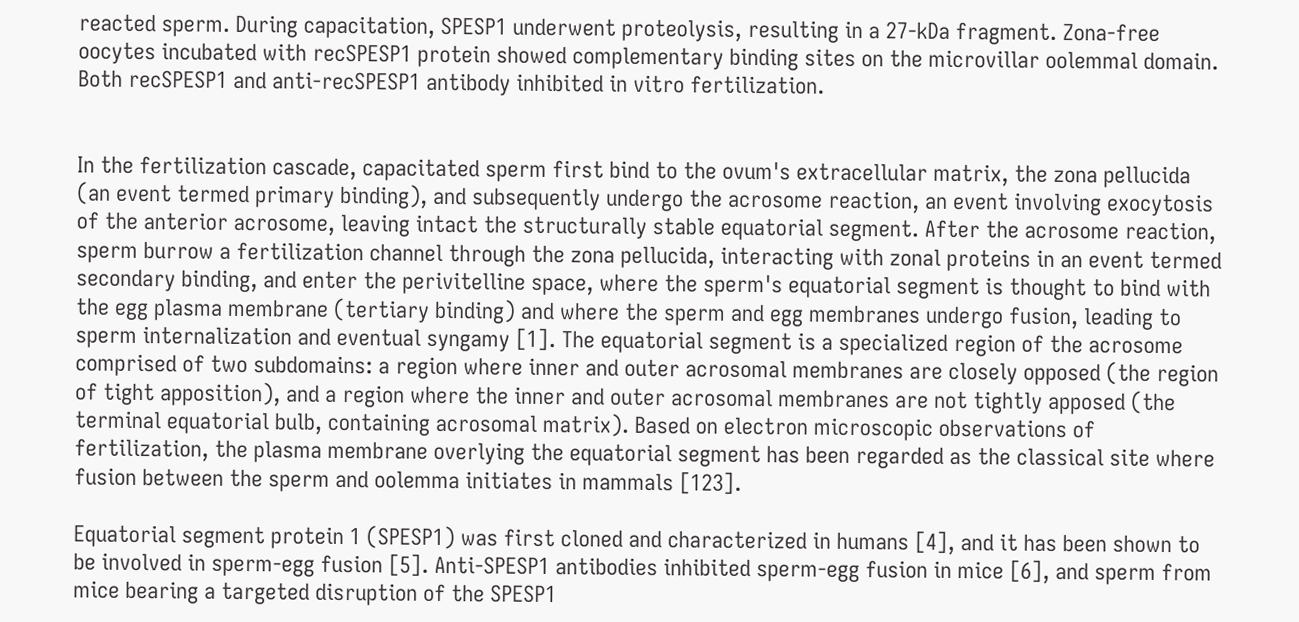reacted sperm. During capacitation, SPESP1 underwent proteolysis, resulting in a 27-kDa fragment. Zona-free oocytes incubated with recSPESP1 protein showed complementary binding sites on the microvillar oolemmal domain. Both recSPESP1 and anti-recSPESP1 antibody inhibited in vitro fertilization.


In the fertilization cascade, capacitated sperm first bind to the ovum's extracellular matrix, the zona pellucida (an event termed primary binding), and subsequently undergo the acrosome reaction, an event involving exocytosis of the anterior acrosome, leaving intact the structurally stable equatorial segment. After the acrosome reaction, sperm burrow a fertilization channel through the zona pellucida, interacting with zonal proteins in an event termed secondary binding, and enter the perivitelline space, where the sperm's equatorial segment is thought to bind with the egg plasma membrane (tertiary binding) and where the sperm and egg membranes undergo fusion, leading to sperm internalization and eventual syngamy [1]. The equatorial segment is a specialized region of the acrosome comprised of two subdomains: a region where inner and outer acrosomal membranes are closely opposed (the region of tight apposition), and a region where the inner and outer acrosomal membranes are not tightly apposed (the terminal equatorial bulb, containing acrosomal matrix). Based on electron microscopic observations of fertilization, the plasma membrane overlying the equatorial segment has been regarded as the classical site where fusion between the sperm and oolemma initiates in mammals [123].

Equatorial segment protein 1 (SPESP1) was first cloned and characterized in humans [4], and it has been shown to be involved in sperm-egg fusion [5]. Anti-SPESP1 antibodies inhibited sperm-egg fusion in mice [6], and sperm from mice bearing a targeted disruption of the SPESP1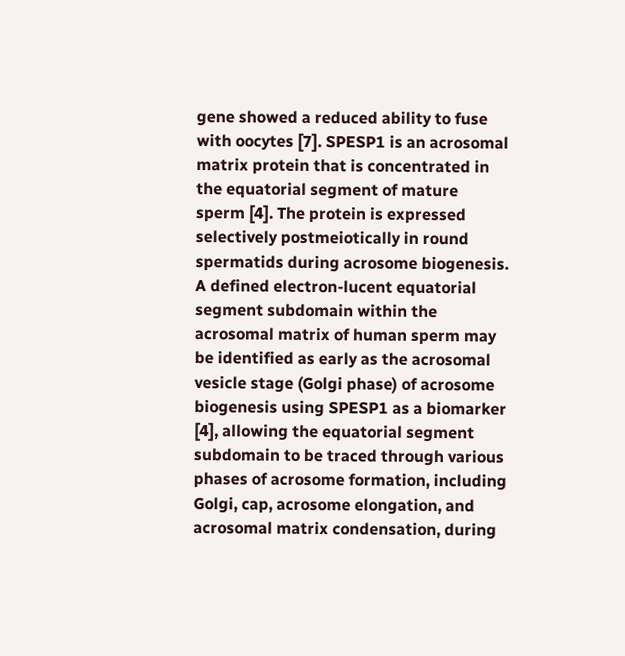gene showed a reduced ability to fuse with oocytes [7]. SPESP1 is an acrosomal matrix protein that is concentrated in the equatorial segment of mature sperm [4]. The protein is expressed selectively postmeiotically in round spermatids during acrosome biogenesis. A defined electron-lucent equatorial segment subdomain within the acrosomal matrix of human sperm may be identified as early as the acrosomal vesicle stage (Golgi phase) of acrosome biogenesis using SPESP1 as a biomarker [4], allowing the equatorial segment subdomain to be traced through various phases of acrosome formation, including Golgi, cap, acrosome elongation, and acrosomal matrix condensation, during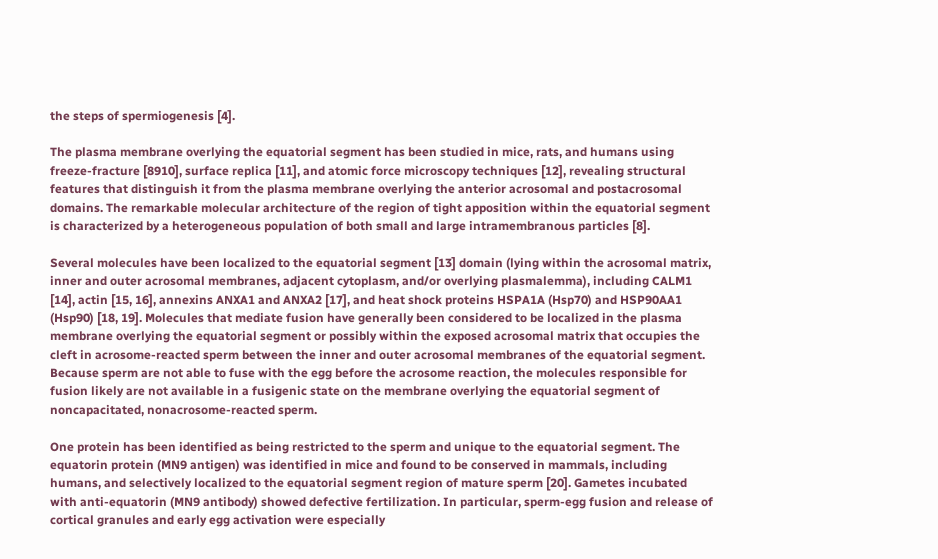the steps of spermiogenesis [4].

The plasma membrane overlying the equatorial segment has been studied in mice, rats, and humans using freeze-fracture [8910], surface replica [11], and atomic force microscopy techniques [12], revealing structural features that distinguish it from the plasma membrane overlying the anterior acrosomal and postacrosomal domains. The remarkable molecular architecture of the region of tight apposition within the equatorial segment is characterized by a heterogeneous population of both small and large intramembranous particles [8].

Several molecules have been localized to the equatorial segment [13] domain (lying within the acrosomal matrix, inner and outer acrosomal membranes, adjacent cytoplasm, and/or overlying plasmalemma), including CALM1 [14], actin [15, 16], annexins ANXA1 and ANXA2 [17], and heat shock proteins HSPA1A (Hsp70) and HSP90AA1 (Hsp90) [18, 19]. Molecules that mediate fusion have generally been considered to be localized in the plasma membrane overlying the equatorial segment or possibly within the exposed acrosomal matrix that occupies the cleft in acrosome-reacted sperm between the inner and outer acrosomal membranes of the equatorial segment. Because sperm are not able to fuse with the egg before the acrosome reaction, the molecules responsible for fusion likely are not available in a fusigenic state on the membrane overlying the equatorial segment of noncapacitated, nonacrosome-reacted sperm.

One protein has been identified as being restricted to the sperm and unique to the equatorial segment. The equatorin protein (MN9 antigen) was identified in mice and found to be conserved in mammals, including humans, and selectively localized to the equatorial segment region of mature sperm [20]. Gametes incubated with anti-equatorin (MN9 antibody) showed defective fertilization. In particular, sperm-egg fusion and release of cortical granules and early egg activation were especially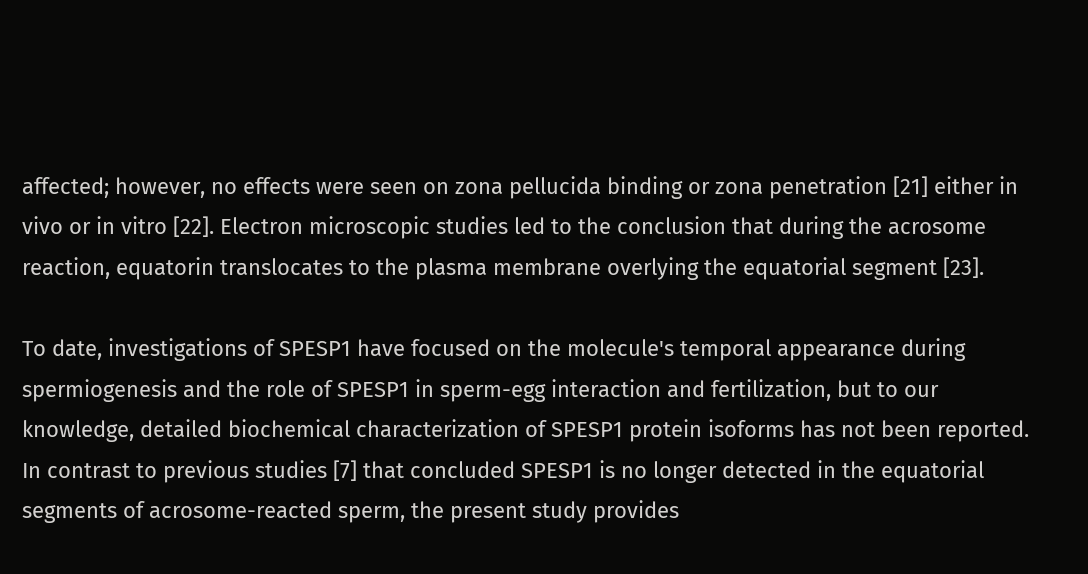affected; however, no effects were seen on zona pellucida binding or zona penetration [21] either in vivo or in vitro [22]. Electron microscopic studies led to the conclusion that during the acrosome reaction, equatorin translocates to the plasma membrane overlying the equatorial segment [23].

To date, investigations of SPESP1 have focused on the molecule's temporal appearance during spermiogenesis and the role of SPESP1 in sperm-egg interaction and fertilization, but to our knowledge, detailed biochemical characterization of SPESP1 protein isoforms has not been reported. In contrast to previous studies [7] that concluded SPESP1 is no longer detected in the equatorial segments of acrosome-reacted sperm, the present study provides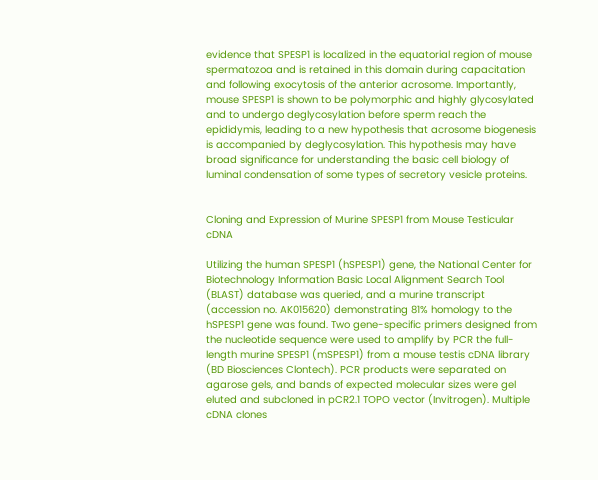evidence that SPESP1 is localized in the equatorial region of mouse spermatozoa and is retained in this domain during capacitation and following exocytosis of the anterior acrosome. Importantly, mouse SPESP1 is shown to be polymorphic and highly glycosylated and to undergo deglycosylation before sperm reach the epididymis, leading to a new hypothesis that acrosome biogenesis is accompanied by deglycosylation. This hypothesis may have broad significance for understanding the basic cell biology of luminal condensation of some types of secretory vesicle proteins.


Cloning and Expression of Murine SPESP1 from Mouse Testicular cDNA

Utilizing the human SPESP1 (hSPESP1) gene, the National Center for Biotechnology Information Basic Local Alignment Search Tool (BLAST) database was queried, and a murine transcript (accession no. AK015620) demonstrating 81% homology to the hSPESP1 gene was found. Two gene-specific primers designed from the nucleotide sequence were used to amplify by PCR the full-length murine SPESP1 (mSPESP1) from a mouse testis cDNA library (BD Biosciences Clontech). PCR products were separated on agarose gels, and bands of expected molecular sizes were gel eluted and subcloned in pCR2.1 TOPO vector (Invitrogen). Multiple cDNA clones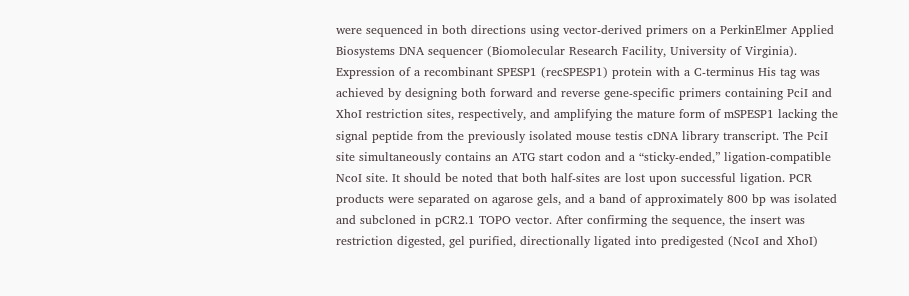were sequenced in both directions using vector-derived primers on a PerkinElmer Applied Biosystems DNA sequencer (Biomolecular Research Facility, University of Virginia). Expression of a recombinant SPESP1 (recSPESP1) protein with a C-terminus His tag was achieved by designing both forward and reverse gene-specific primers containing PciI and XhoI restriction sites, respectively, and amplifying the mature form of mSPESP1 lacking the signal peptide from the previously isolated mouse testis cDNA library transcript. The PciI site simultaneously contains an ATG start codon and a “sticky-ended,” ligation-compatible NcoI site. It should be noted that both half-sites are lost upon successful ligation. PCR products were separated on agarose gels, and a band of approximately 800 bp was isolated and subcloned in pCR2.1 TOPO vector. After confirming the sequence, the insert was restriction digested, gel purified, directionally ligated into predigested (NcoI and XhoI)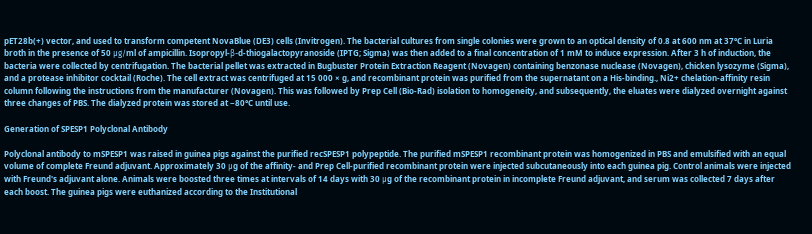pET28b(+) vector, and used to transform competent NovaBlue (DE3) cells (Invitrogen). The bacterial cultures from single colonies were grown to an optical density of 0.8 at 600 nm at 37°C in Luria broth in the presence of 50 μg/ml of ampicillin. Isopropyl-β-d-thiogalactopyranoside (IPTG; Sigma) was then added to a final concentration of 1 mM to induce expression. After 3 h of induction, the bacteria were collected by centrifugation. The bacterial pellet was extracted in Bugbuster Protein Extraction Reagent (Novagen) containing benzonase nuclease (Novagen), chicken lysozyme (Sigma), and a protease inhibitor cocktail (Roche). The cell extract was centrifuged at 15 000 × g, and recombinant protein was purified from the supernatant on a His-binding., Ni2+ chelation-affinity resin column following the instructions from the manufacturer (Novagen). This was followed by Prep Cell (Bio-Rad) isolation to homogeneity, and subsequently, the eluates were dialyzed overnight against three changes of PBS. The dialyzed protein was stored at −80°C until use.

Generation of SPESP1 Polyclonal Antibody

Polyclonal antibody to mSPESP1 was raised in guinea pigs against the purified recSPESP1 polypeptide. The purified mSPESP1 recombinant protein was homogenized in PBS and emulsified with an equal volume of complete Freund adjuvant. Approximately 30 μg of the affinity- and Prep Cell-purified recombinant protein were injected subcutaneously into each guinea pig. Control animals were injected with Freund's adjuvant alone. Animals were boosted three times at intervals of 14 days with 30 μg of the recombinant protein in incomplete Freund adjuvant, and serum was collected 7 days after each boost. The guinea pigs were euthanized according to the Institutional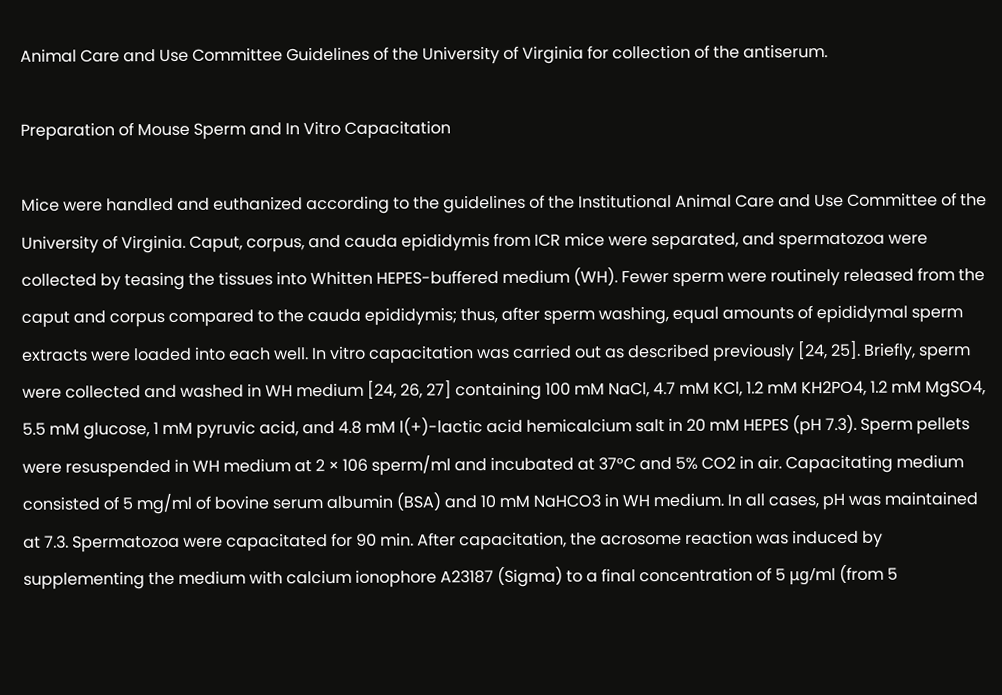Animal Care and Use Committee Guidelines of the University of Virginia for collection of the antiserum.

Preparation of Mouse Sperm and In Vitro Capacitation

Mice were handled and euthanized according to the guidelines of the Institutional Animal Care and Use Committee of the University of Virginia. Caput, corpus, and cauda epididymis from ICR mice were separated, and spermatozoa were collected by teasing the tissues into Whitten HEPES-buffered medium (WH). Fewer sperm were routinely released from the caput and corpus compared to the cauda epididymis; thus, after sperm washing, equal amounts of epididymal sperm extracts were loaded into each well. In vitro capacitation was carried out as described previously [24, 25]. Briefly, sperm were collected and washed in WH medium [24, 26, 27] containing 100 mM NaCl, 4.7 mM KCl, 1.2 mM KH2PO4, 1.2 mM MgSO4, 5.5 mM glucose, 1 mM pyruvic acid, and 4.8 mM l(+)-lactic acid hemicalcium salt in 20 mM HEPES (pH 7.3). Sperm pellets were resuspended in WH medium at 2 × 106 sperm/ml and incubated at 37°C and 5% CO2 in air. Capacitating medium consisted of 5 mg/ml of bovine serum albumin (BSA) and 10 mM NaHCO3 in WH medium. In all cases, pH was maintained at 7.3. Spermatozoa were capacitated for 90 min. After capacitation, the acrosome reaction was induced by supplementing the medium with calcium ionophore A23187 (Sigma) to a final concentration of 5 μg/ml (from 5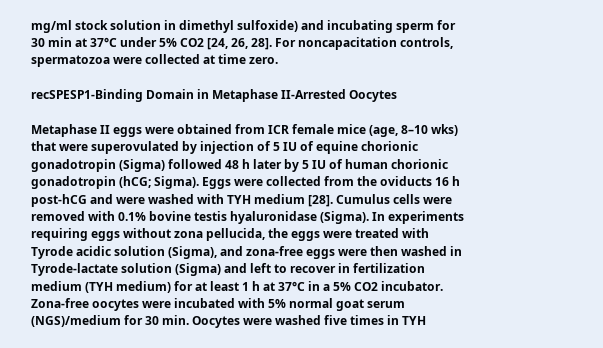mg/ml stock solution in dimethyl sulfoxide) and incubating sperm for 30 min at 37°C under 5% CO2 [24, 26, 28]. For noncapacitation controls, spermatozoa were collected at time zero.

recSPESP1-Binding Domain in Metaphase II-Arrested Oocytes

Metaphase II eggs were obtained from ICR female mice (age, 8–10 wks) that were superovulated by injection of 5 IU of equine chorionic gonadotropin (Sigma) followed 48 h later by 5 IU of human chorionic gonadotropin (hCG; Sigma). Eggs were collected from the oviducts 16 h post-hCG and were washed with TYH medium [28]. Cumulus cells were removed with 0.1% bovine testis hyaluronidase (Sigma). In experiments requiring eggs without zona pellucida, the eggs were treated with Tyrode acidic solution (Sigma), and zona-free eggs were then washed in Tyrode-lactate solution (Sigma) and left to recover in fertilization medium (TYH medium) for at least 1 h at 37°C in a 5% CO2 incubator. Zona-free oocytes were incubated with 5% normal goat serum (NGS)/medium for 30 min. Oocytes were washed five times in TYH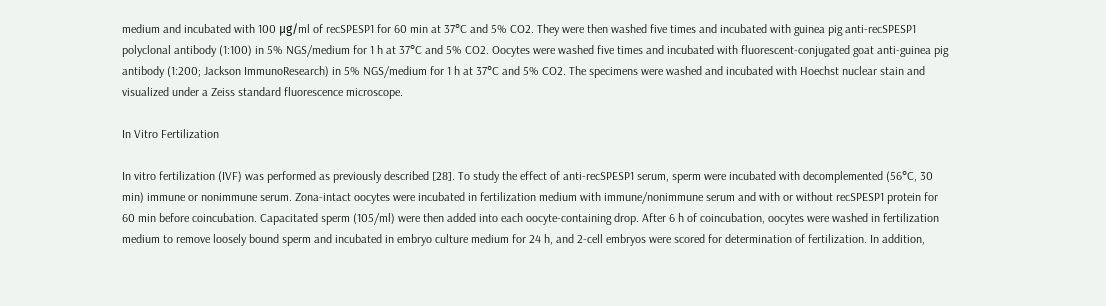medium and incubated with 100 μg/ml of recSPESP1 for 60 min at 37°C and 5% CO2. They were then washed five times and incubated with guinea pig anti-recSPESP1 polyclonal antibody (1:100) in 5% NGS/medium for 1 h at 37°C and 5% CO2. Oocytes were washed five times and incubated with fluorescent-conjugated goat anti-guinea pig antibody (1:200; Jackson ImmunoResearch) in 5% NGS/medium for 1 h at 37°C and 5% CO2. The specimens were washed and incubated with Hoechst nuclear stain and visualized under a Zeiss standard fluorescence microscope.

In Vitro Fertilization

In vitro fertilization (IVF) was performed as previously described [28]. To study the effect of anti-recSPESP1 serum, sperm were incubated with decomplemented (56°C, 30 min) immune or nonimmune serum. Zona-intact oocytes were incubated in fertilization medium with immune/nonimmune serum and with or without recSPESP1 protein for 60 min before coincubation. Capacitated sperm (105/ml) were then added into each oocyte-containing drop. After 6 h of coincubation, oocytes were washed in fertilization medium to remove loosely bound sperm and incubated in embryo culture medium for 24 h, and 2-cell embryos were scored for determination of fertilization. In addition,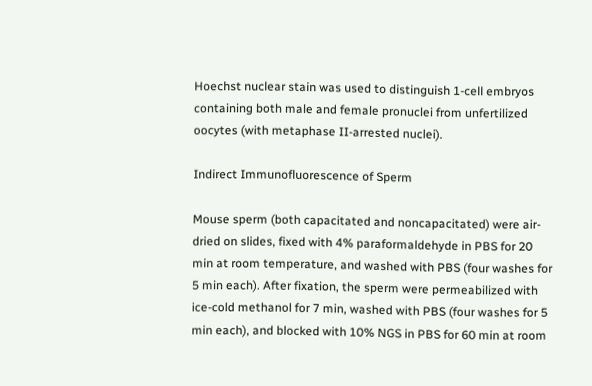Hoechst nuclear stain was used to distinguish 1-cell embryos containing both male and female pronuclei from unfertilized oocytes (with metaphase II-arrested nuclei).

Indirect Immunofluorescence of Sperm

Mouse sperm (both capacitated and noncapacitated) were air-dried on slides, fixed with 4% paraformaldehyde in PBS for 20 min at room temperature, and washed with PBS (four washes for 5 min each). After fixation, the sperm were permeabilized with ice-cold methanol for 7 min, washed with PBS (four washes for 5 min each), and blocked with 10% NGS in PBS for 60 min at room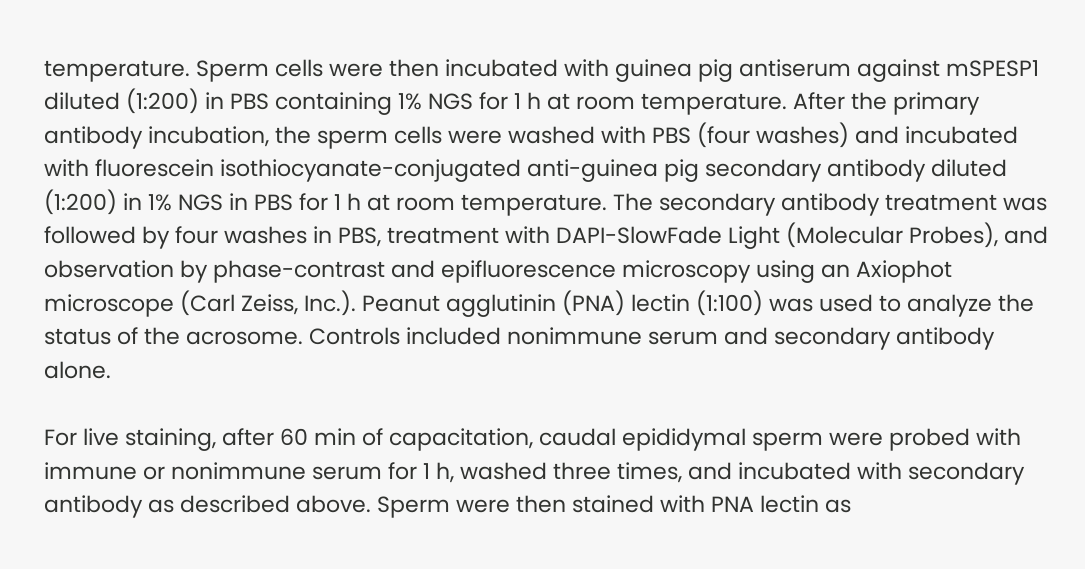temperature. Sperm cells were then incubated with guinea pig antiserum against mSPESP1 diluted (1:200) in PBS containing 1% NGS for 1 h at room temperature. After the primary antibody incubation, the sperm cells were washed with PBS (four washes) and incubated with fluorescein isothiocyanate-conjugated anti-guinea pig secondary antibody diluted (1:200) in 1% NGS in PBS for 1 h at room temperature. The secondary antibody treatment was followed by four washes in PBS, treatment with DAPI-SlowFade Light (Molecular Probes), and observation by phase-contrast and epifluorescence microscopy using an Axiophot microscope (Carl Zeiss, Inc.). Peanut agglutinin (PNA) lectin (1:100) was used to analyze the status of the acrosome. Controls included nonimmune serum and secondary antibody alone.

For live staining, after 60 min of capacitation, caudal epididymal sperm were probed with immune or nonimmune serum for 1 h, washed three times, and incubated with secondary antibody as described above. Sperm were then stained with PNA lectin as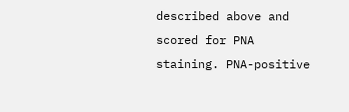described above and scored for PNA staining. PNA-positive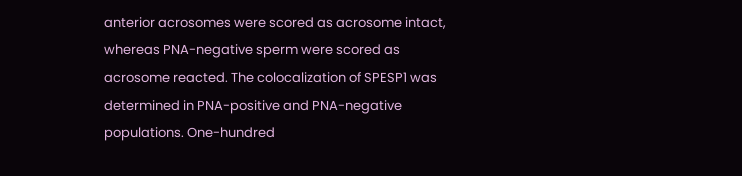anterior acrosomes were scored as acrosome intact, whereas PNA-negative sperm were scored as acrosome reacted. The colocalization of SPESP1 was determined in PNA-positive and PNA-negative populations. One-hundred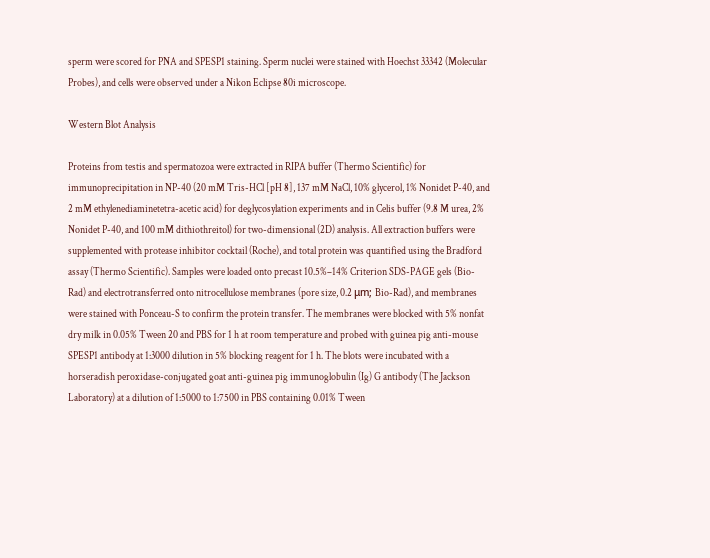sperm were scored for PNA and SPESP1 staining. Sperm nuclei were stained with Hoechst 33342 (Molecular Probes), and cells were observed under a Nikon Eclipse 80i microscope.

Western Blot Analysis

Proteins from testis and spermatozoa were extracted in RIPA buffer (Thermo Scientific) for immunoprecipitation in NP-40 (20 mM Tris-HCl [pH 8], 137 mM NaCl, 10% glycerol, 1% Nonidet P-40, and 2 mM ethylenediaminetetra-acetic acid) for deglycosylation experiments and in Celis buffer (9.8 M urea, 2% Nonidet P-40, and 100 mM dithiothreitol) for two-dimensional (2D) analysis. All extraction buffers were supplemented with protease inhibitor cocktail (Roche), and total protein was quantified using the Bradford assay (Thermo Scientific). Samples were loaded onto precast 10.5%–14% Criterion SDS-PAGE gels (Bio-Rad) and electrotransferred onto nitrocellulose membranes (pore size, 0.2 μm; Bio-Rad), and membranes were stained with Ponceau-S to confirm the protein transfer. The membranes were blocked with 5% nonfat dry milk in 0.05% Tween 20 and PBS for 1 h at room temperature and probed with guinea pig anti-mouse SPESP1 antibody at 1:3000 dilution in 5% blocking reagent for 1 h. The blots were incubated with a horseradish peroxidase-conjugated goat anti-guinea pig immunoglobulin (Ig) G antibody (The Jackson Laboratory) at a dilution of 1:5000 to 1:7500 in PBS containing 0.01% Tween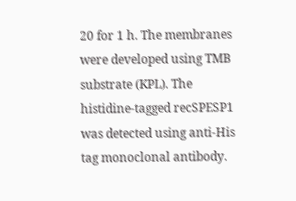20 for 1 h. The membranes were developed using TMB substrate (KPL). The histidine-tagged recSPESP1 was detected using anti-His tag monoclonal antibody.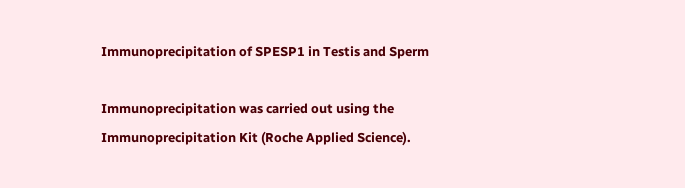Immunoprecipitation of SPESP1 in Testis and Sperm

Immunoprecipitation was carried out using the Immunoprecipitation Kit (Roche Applied Science).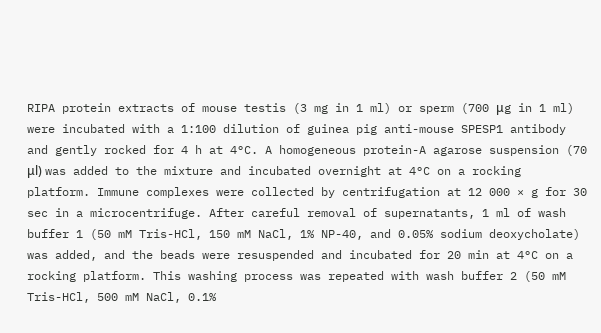RIPA protein extracts of mouse testis (3 mg in 1 ml) or sperm (700 μg in 1 ml) were incubated with a 1:100 dilution of guinea pig anti-mouse SPESP1 antibody and gently rocked for 4 h at 4°C. A homogeneous protein-A agarose suspension (70 μl) was added to the mixture and incubated overnight at 4°C on a rocking platform. Immune complexes were collected by centrifugation at 12 000 × g for 30 sec in a microcentrifuge. After careful removal of supernatants, 1 ml of wash buffer 1 (50 mM Tris-HCl, 150 mM NaCl, 1% NP-40, and 0.05% sodium deoxycholate) was added, and the beads were resuspended and incubated for 20 min at 4°C on a rocking platform. This washing process was repeated with wash buffer 2 (50 mM Tris-HCl, 500 mM NaCl, 0.1%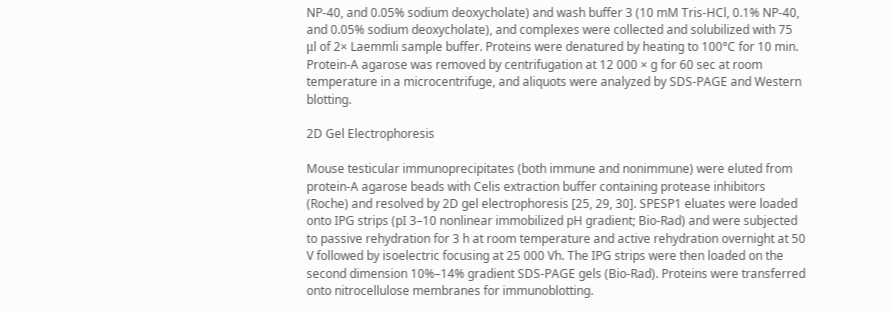NP-40, and 0.05% sodium deoxycholate) and wash buffer 3 (10 mM Tris-HCl, 0.1% NP-40, and 0.05% sodium deoxycholate), and complexes were collected and solubilized with 75 μl of 2× Laemmli sample buffer. Proteins were denatured by heating to 100°C for 10 min. Protein-A agarose was removed by centrifugation at 12 000 × g for 60 sec at room temperature in a microcentrifuge, and aliquots were analyzed by SDS-PAGE and Western blotting.

2D Gel Electrophoresis

Mouse testicular immunoprecipitates (both immune and nonimmune) were eluted from protein-A agarose beads with Celis extraction buffer containing protease inhibitors (Roche) and resolved by 2D gel electrophoresis [25, 29, 30]. SPESP1 eluates were loaded onto IPG strips (pI 3–10 nonlinear immobilized pH gradient; Bio-Rad) and were subjected to passive rehydration for 3 h at room temperature and active rehydration overnight at 50 V followed by isoelectric focusing at 25 000 Vh. The IPG strips were then loaded on the second dimension 10%–14% gradient SDS-PAGE gels (Bio-Rad). Proteins were transferred onto nitrocellulose membranes for immunoblotting.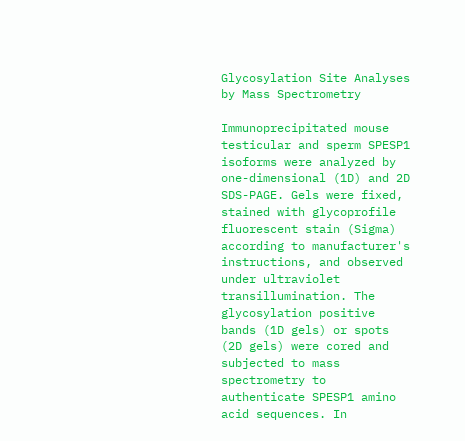Glycosylation Site Analyses by Mass Spectrometry

Immunoprecipitated mouse testicular and sperm SPESP1 isoforms were analyzed by one-dimensional (1D) and 2D SDS-PAGE. Gels were fixed, stained with glycoprofile fluorescent stain (Sigma) according to manufacturer's instructions, and observed under ultraviolet transillumination. The glycosylation positive bands (1D gels) or spots (2D gels) were cored and subjected to mass spectrometry to authenticate SPESP1 amino acid sequences. In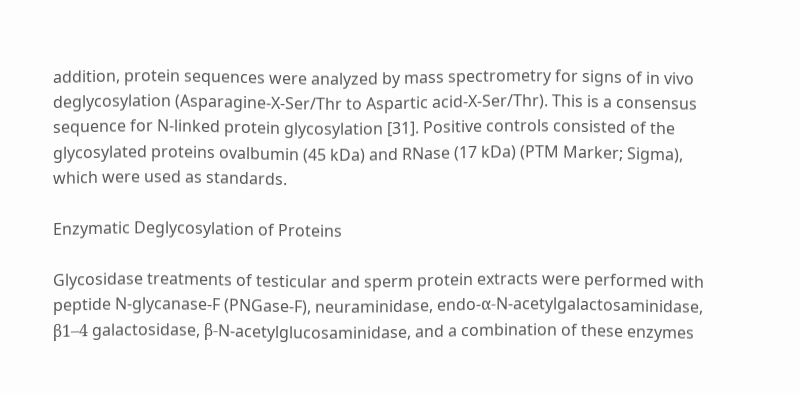addition, protein sequences were analyzed by mass spectrometry for signs of in vivo deglycosylation (Asparagine-X-Ser/Thr to Aspartic acid-X-Ser/Thr). This is a consensus sequence for N-linked protein glycosylation [31]. Positive controls consisted of the glycosylated proteins ovalbumin (45 kDa) and RNase (17 kDa) (PTM Marker; Sigma), which were used as standards.

Enzymatic Deglycosylation of Proteins

Glycosidase treatments of testicular and sperm protein extracts were performed with peptide N-glycanase-F (PNGase-F), neuraminidase, endo-α-N-acetylgalactosaminidase, β1–4 galactosidase, β-N-acetylglucosaminidase, and a combination of these enzymes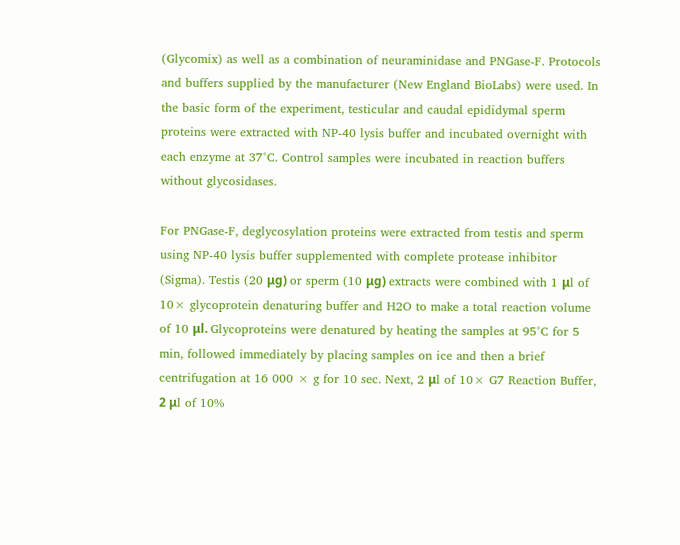(Glycomix) as well as a combination of neuraminidase and PNGase-F. Protocols and buffers supplied by the manufacturer (New England BioLabs) were used. In the basic form of the experiment, testicular and caudal epididymal sperm proteins were extracted with NP-40 lysis buffer and incubated overnight with each enzyme at 37°C. Control samples were incubated in reaction buffers without glycosidases.

For PNGase-F, deglycosylation proteins were extracted from testis and sperm using NP-40 lysis buffer supplemented with complete protease inhibitor (Sigma). Testis (20 μg) or sperm (10 μg) extracts were combined with 1 μl of 10× glycoprotein denaturing buffer and H2O to make a total reaction volume of 10 μl. Glycoproteins were denatured by heating the samples at 95°C for 5 min, followed immediately by placing samples on ice and then a brief centrifugation at 16 000 × g for 10 sec. Next, 2 μl of 10× G7 Reaction Buffer, 2 μl of 10%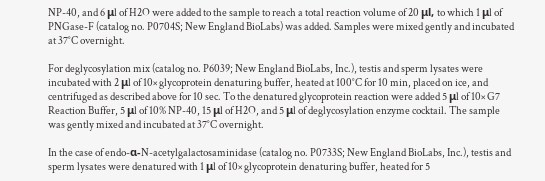NP-40, and 6 μl of H2O were added to the sample to reach a total reaction volume of 20 μl, to which 1 μl of PNGase-F (catalog no. P0704S; New England BioLabs) was added. Samples were mixed gently and incubated at 37°C overnight.

For deglycosylation mix (catalog no. P6039; New England BioLabs, Inc.), testis and sperm lysates were incubated with 2 μl of 10× glycoprotein denaturing buffer, heated at 100°C for 10 min, placed on ice, and centrifuged as described above for 10 sec. To the denatured glycoprotein reaction were added 5 μl of 10× G7 Reaction Buffer, 5 μl of 10% NP-40, 15 μl of H2O, and 5 μl of deglycosylation enzyme cocktail. The sample was gently mixed and incubated at 37°C overnight.

In the case of endo-α-N-acetylgalactosaminidase (catalog no. P0733S; New England BioLabs, Inc.), testis and sperm lysates were denatured with 1 μl of 10× glycoprotein denaturing buffer, heated for 5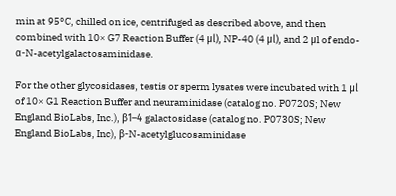min at 95°C, chilled on ice, centrifuged as described above, and then combined with 10× G7 Reaction Buffer (4 μl), NP-40 (4 μl), and 2 μl of endo-α-N-acetylgalactosaminidase.

For the other glycosidases, testis or sperm lysates were incubated with 1 μl of 10× G1 Reaction Buffer and neuraminidase (catalog no. P0720S; New England BioLabs, Inc.), β1–4 galactosidase (catalog no. P0730S; New England BioLabs, Inc), β-N-acetylglucosaminidase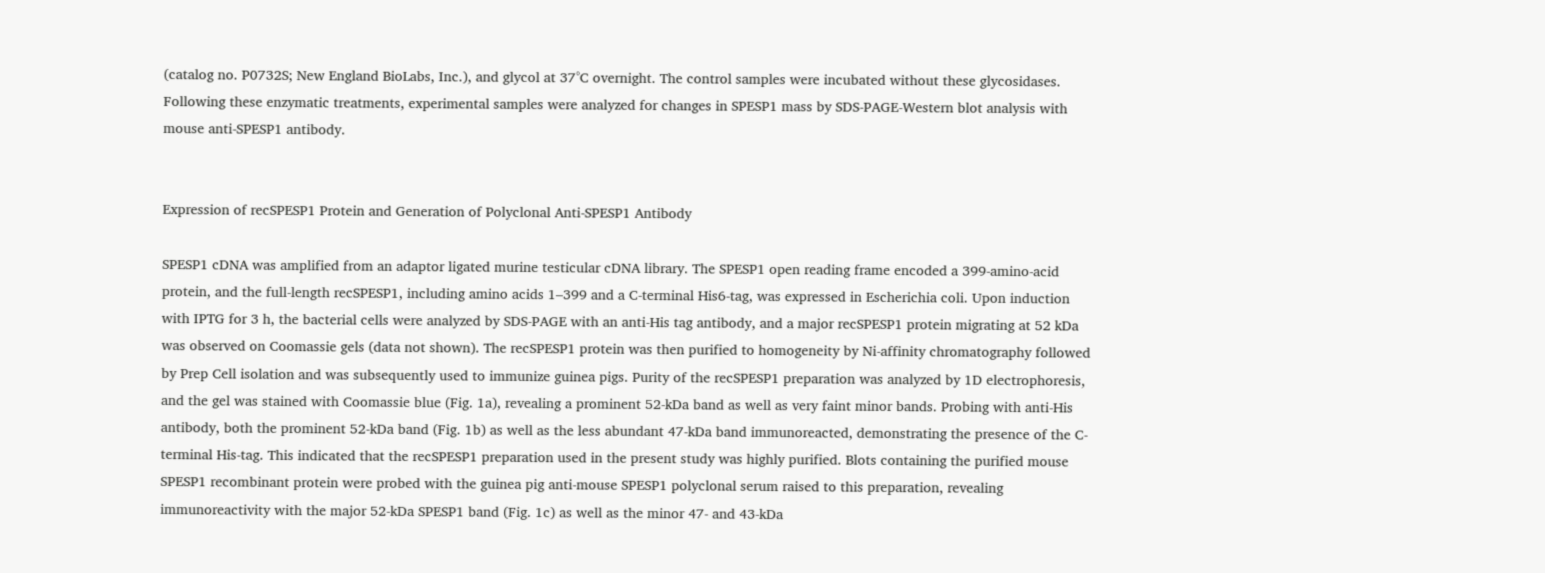(catalog no. P0732S; New England BioLabs, Inc.), and glycol at 37°C overnight. The control samples were incubated without these glycosidases. Following these enzymatic treatments, experimental samples were analyzed for changes in SPESP1 mass by SDS-PAGE-Western blot analysis with mouse anti-SPESP1 antibody.


Expression of recSPESP1 Protein and Generation of Polyclonal Anti-SPESP1 Antibody

SPESP1 cDNA was amplified from an adaptor ligated murine testicular cDNA library. The SPESP1 open reading frame encoded a 399-amino-acid protein, and the full-length recSPESP1, including amino acids 1–399 and a C-terminal His6-tag, was expressed in Escherichia coli. Upon induction with IPTG for 3 h, the bacterial cells were analyzed by SDS-PAGE with an anti-His tag antibody, and a major recSPESP1 protein migrating at 52 kDa was observed on Coomassie gels (data not shown). The recSPESP1 protein was then purified to homogeneity by Ni-affinity chromatography followed by Prep Cell isolation and was subsequently used to immunize guinea pigs. Purity of the recSPESP1 preparation was analyzed by 1D electrophoresis, and the gel was stained with Coomassie blue (Fig. 1a), revealing a prominent 52-kDa band as well as very faint minor bands. Probing with anti-His antibody, both the prominent 52-kDa band (Fig. 1b) as well as the less abundant 47-kDa band immunoreacted, demonstrating the presence of the C-terminal His-tag. This indicated that the recSPESP1 preparation used in the present study was highly purified. Blots containing the purified mouse SPESP1 recombinant protein were probed with the guinea pig anti-mouse SPESP1 polyclonal serum raised to this preparation, revealing immunoreactivity with the major 52-kDa SPESP1 band (Fig. 1c) as well as the minor 47- and 43-kDa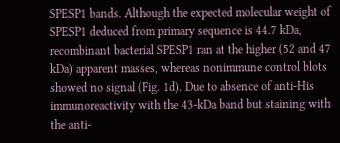SPESP1 bands. Although the expected molecular weight of SPESP1 deduced from primary sequence is 44.7 kDa, recombinant bacterial SPESP1 ran at the higher (52 and 47 kDa) apparent masses, whereas nonimmune control blots showed no signal (Fig. 1d). Due to absence of anti-His immunoreactivity with the 43-kDa band but staining with the anti-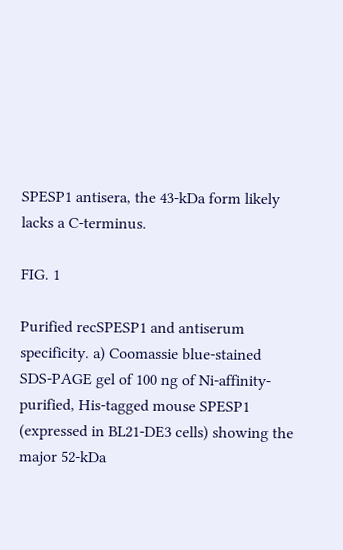SPESP1 antisera, the 43-kDa form likely lacks a C-terminus.

FIG. 1

Purified recSPESP1 and antiserum specificity. a) Coomassie blue-stained SDS-PAGE gel of 100 ng of Ni-affinity-purified, His-tagged mouse SPESP1 (expressed in BL21-DE3 cells) showing the major 52-kDa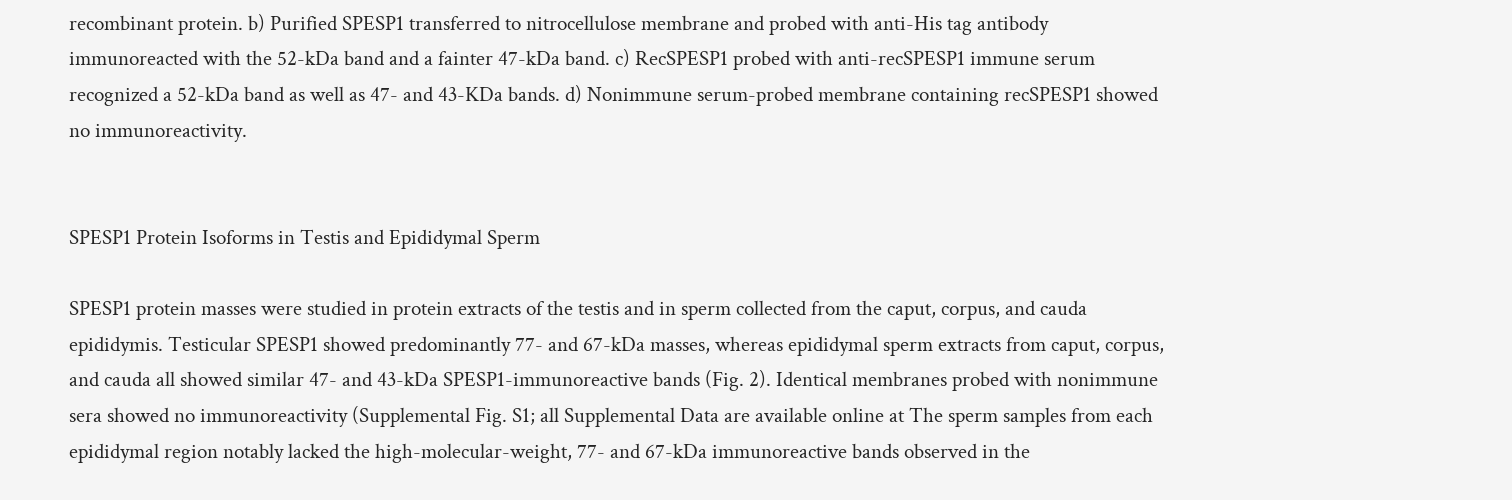recombinant protein. b) Purified SPESP1 transferred to nitrocellulose membrane and probed with anti-His tag antibody immunoreacted with the 52-kDa band and a fainter 47-kDa band. c) RecSPESP1 probed with anti-recSPESP1 immune serum recognized a 52-kDa band as well as 47- and 43-KDa bands. d) Nonimmune serum-probed membrane containing recSPESP1 showed no immunoreactivity.


SPESP1 Protein Isoforms in Testis and Epididymal Sperm

SPESP1 protein masses were studied in protein extracts of the testis and in sperm collected from the caput, corpus, and cauda epididymis. Testicular SPESP1 showed predominantly 77- and 67-kDa masses, whereas epididymal sperm extracts from caput, corpus, and cauda all showed similar 47- and 43-kDa SPESP1-immunoreactive bands (Fig. 2). Identical membranes probed with nonimmune sera showed no immunoreactivity (Supplemental Fig. S1; all Supplemental Data are available online at The sperm samples from each epididymal region notably lacked the high-molecular-weight, 77- and 67-kDa immunoreactive bands observed in the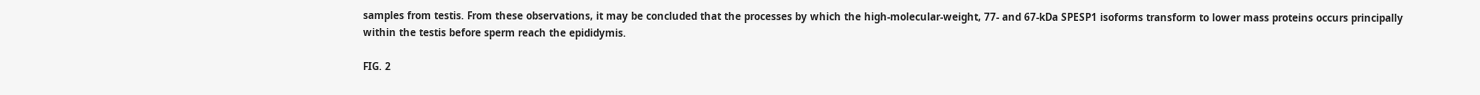samples from testis. From these observations, it may be concluded that the processes by which the high-molecular-weight, 77- and 67-kDa SPESP1 isoforms transform to lower mass proteins occurs principally within the testis before sperm reach the epididymis.

FIG. 2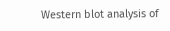Western blot analysis of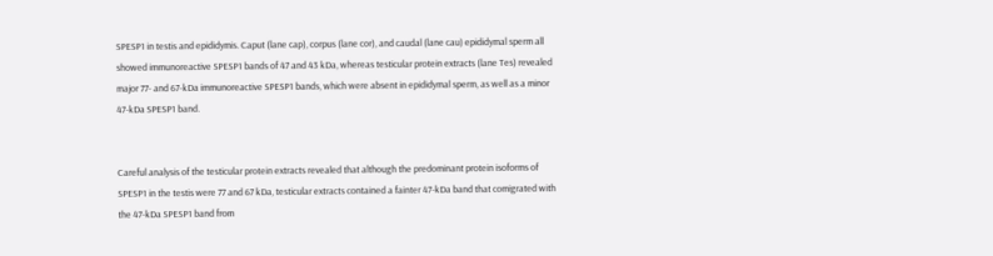SPESP1 in testis and epididymis. Caput (lane cap), corpus (lane cor), and caudal (lane cau) epididymal sperm all showed immunoreactive SPESP1 bands of 47 and 43 kDa, whereas testicular protein extracts (lane Tes) revealed major 77- and 67-kDa immunoreactive SPESP1 bands, which were absent in epididymal sperm, as well as a minor 47-kDa SPESP1 band.


Careful analysis of the testicular protein extracts revealed that although the predominant protein isoforms of SPESP1 in the testis were 77 and 67 kDa, testicular extracts contained a fainter 47-kDa band that comigrated with the 47-kDa SPESP1 band from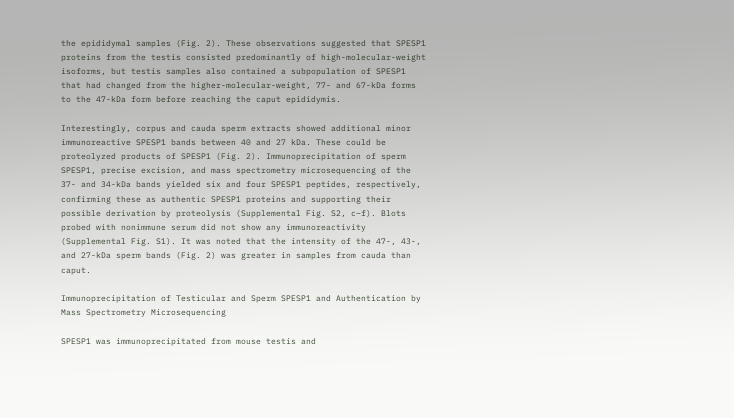the epididymal samples (Fig. 2). These observations suggested that SPESP1 proteins from the testis consisted predominantly of high-molecular-weight isoforms, but testis samples also contained a subpopulation of SPESP1 that had changed from the higher-molecular-weight, 77- and 67-kDa forms to the 47-kDa form before reaching the caput epididymis.

Interestingly, corpus and cauda sperm extracts showed additional minor immunoreactive SPESP1 bands between 40 and 27 kDa. These could be proteolyzed products of SPESP1 (Fig. 2). Immunoprecipitation of sperm SPESP1, precise excision, and mass spectrometry microsequencing of the 37- and 34-kDa bands yielded six and four SPESP1 peptides, respectively, confirming these as authentic SPESP1 proteins and supporting their possible derivation by proteolysis (Supplemental Fig. S2, c–f). Blots probed with nonimmune serum did not show any immunoreactivity (Supplemental Fig. S1). It was noted that the intensity of the 47-, 43-, and 27-kDa sperm bands (Fig. 2) was greater in samples from cauda than caput.

Immunoprecipitation of Testicular and Sperm SPESP1 and Authentication by Mass Spectrometry Microsequencing

SPESP1 was immunoprecipitated from mouse testis and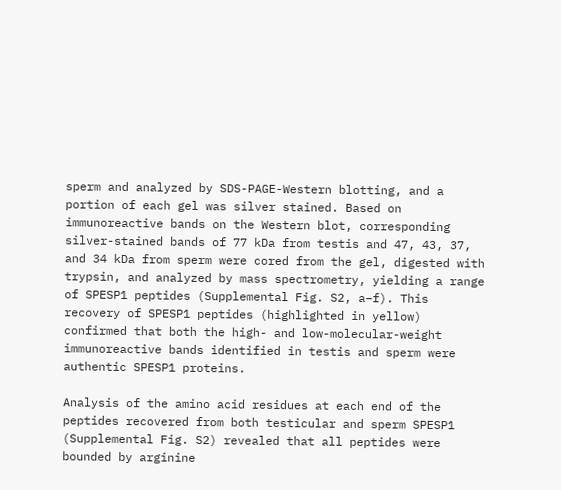sperm and analyzed by SDS-PAGE-Western blotting, and a portion of each gel was silver stained. Based on immunoreactive bands on the Western blot, corresponding silver-stained bands of 77 kDa from testis and 47, 43, 37, and 34 kDa from sperm were cored from the gel, digested with trypsin, and analyzed by mass spectrometry, yielding a range of SPESP1 peptides (Supplemental Fig. S2, a–f). This recovery of SPESP1 peptides (highlighted in yellow) confirmed that both the high- and low-molecular-weight immunoreactive bands identified in testis and sperm were authentic SPESP1 proteins.

Analysis of the amino acid residues at each end of the peptides recovered from both testicular and sperm SPESP1 (Supplemental Fig. S2) revealed that all peptides were bounded by arginine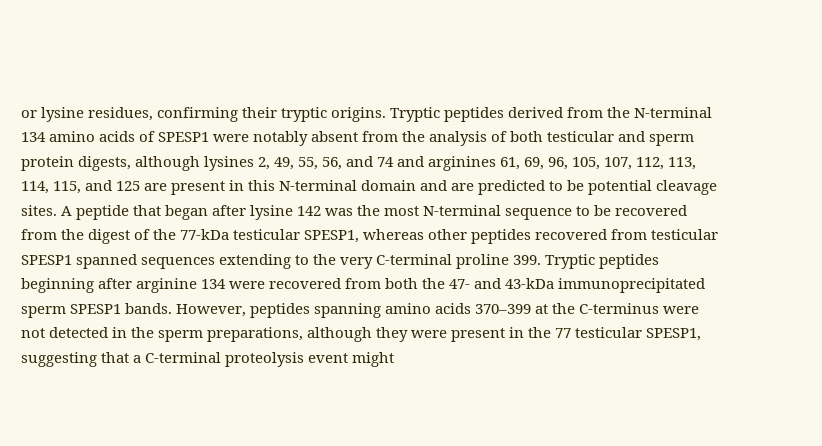or lysine residues, confirming their tryptic origins. Tryptic peptides derived from the N-terminal 134 amino acids of SPESP1 were notably absent from the analysis of both testicular and sperm protein digests, although lysines 2, 49, 55, 56, and 74 and arginines 61, 69, 96, 105, 107, 112, 113, 114, 115, and 125 are present in this N-terminal domain and are predicted to be potential cleavage sites. A peptide that began after lysine 142 was the most N-terminal sequence to be recovered from the digest of the 77-kDa testicular SPESP1, whereas other peptides recovered from testicular SPESP1 spanned sequences extending to the very C-terminal proline 399. Tryptic peptides beginning after arginine 134 were recovered from both the 47- and 43-kDa immunoprecipitated sperm SPESP1 bands. However, peptides spanning amino acids 370–399 at the C-terminus were not detected in the sperm preparations, although they were present in the 77 testicular SPESP1, suggesting that a C-terminal proteolysis event might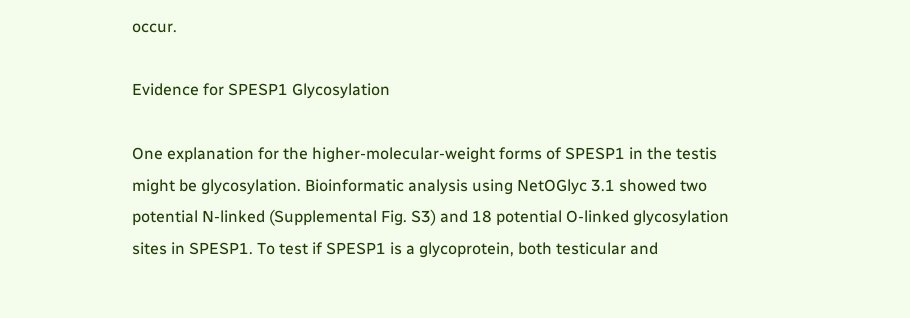occur.

Evidence for SPESP1 Glycosylation

One explanation for the higher-molecular-weight forms of SPESP1 in the testis might be glycosylation. Bioinformatic analysis using NetOGlyc 3.1 showed two potential N-linked (Supplemental Fig. S3) and 18 potential O-linked glycosylation sites in SPESP1. To test if SPESP1 is a glycoprotein, both testicular and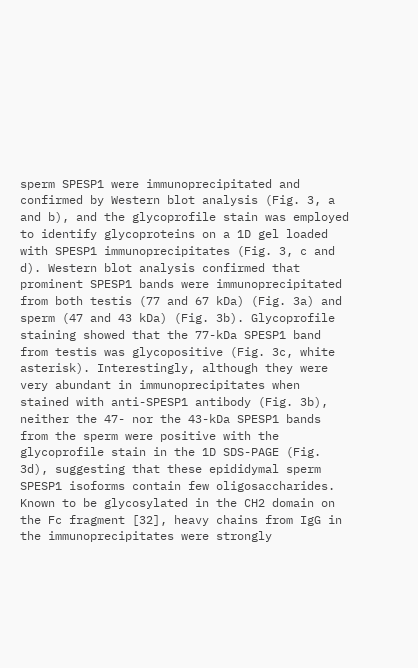sperm SPESP1 were immunoprecipitated and confirmed by Western blot analysis (Fig. 3, a and b), and the glycoprofile stain was employed to identify glycoproteins on a 1D gel loaded with SPESP1 immunoprecipitates (Fig. 3, c and d). Western blot analysis confirmed that prominent SPESP1 bands were immunoprecipitated from both testis (77 and 67 kDa) (Fig. 3a) and sperm (47 and 43 kDa) (Fig. 3b). Glycoprofile staining showed that the 77-kDa SPESP1 band from testis was glycopositive (Fig. 3c, white asterisk). Interestingly, although they were very abundant in immunoprecipitates when stained with anti-SPESP1 antibody (Fig. 3b), neither the 47- nor the 43-kDa SPESP1 bands from the sperm were positive with the glycoprofile stain in the 1D SDS-PAGE (Fig. 3d), suggesting that these epididymal sperm SPESP1 isoforms contain few oligosaccharides. Known to be glycosylated in the CH2 domain on the Fc fragment [32], heavy chains from IgG in the immunoprecipitates were strongly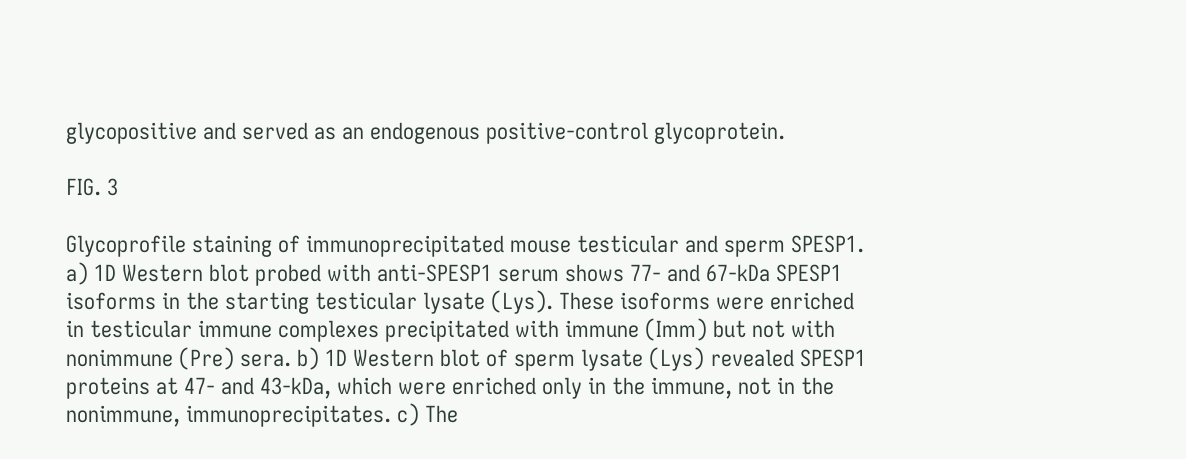glycopositive and served as an endogenous positive-control glycoprotein.

FIG. 3

Glycoprofile staining of immunoprecipitated mouse testicular and sperm SPESP1. a) 1D Western blot probed with anti-SPESP1 serum shows 77- and 67-kDa SPESP1 isoforms in the starting testicular lysate (Lys). These isoforms were enriched in testicular immune complexes precipitated with immune (Imm) but not with nonimmune (Pre) sera. b) 1D Western blot of sperm lysate (Lys) revealed SPESP1 proteins at 47- and 43-kDa, which were enriched only in the immune, not in the nonimmune, immunoprecipitates. c) The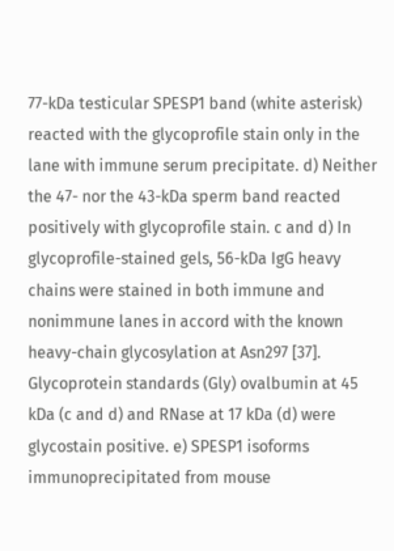77-kDa testicular SPESP1 band (white asterisk) reacted with the glycoprofile stain only in the lane with immune serum precipitate. d) Neither the 47- nor the 43-kDa sperm band reacted positively with glycoprofile stain. c and d) In glycoprofile-stained gels, 56-kDa IgG heavy chains were stained in both immune and nonimmune lanes in accord with the known heavy-chain glycosylation at Asn297 [37]. Glycoprotein standards (Gly) ovalbumin at 45 kDa (c and d) and RNase at 17 kDa (d) were glycostain positive. e) SPESP1 isoforms immunoprecipitated from mouse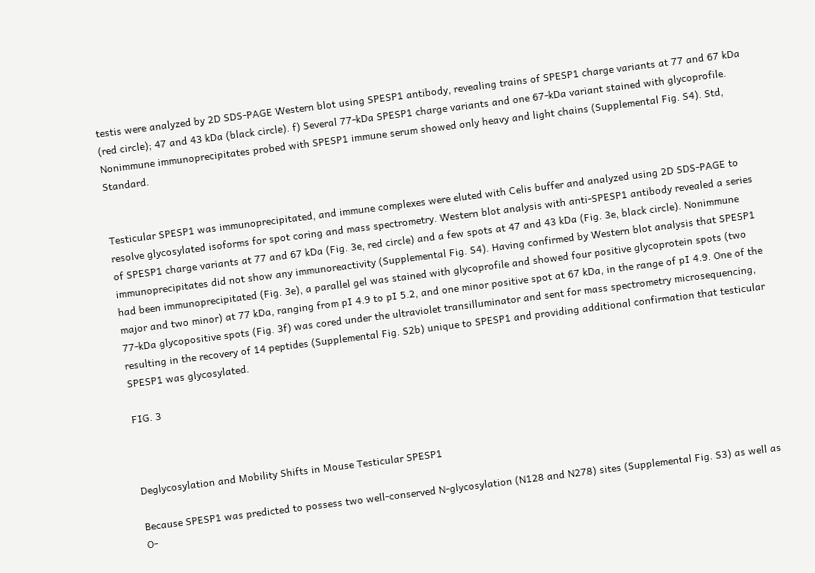testis were analyzed by 2D SDS-PAGE Western blot using SPESP1 antibody, revealing trains of SPESP1 charge variants at 77 and 67 kDa (red circle); 47 and 43 kDa (black circle). f) Several 77-kDa SPESP1 charge variants and one 67-kDa variant stained with glycoprofile. Nonimmune immunoprecipitates probed with SPESP1 immune serum showed only heavy and light chains (Supplemental Fig. S4). Std, Standard.


Testicular SPESP1 was immunoprecipitated, and immune complexes were eluted with Celis buffer and analyzed using 2D SDS-PAGE to resolve glycosylated isoforms for spot coring and mass spectrometry. Western blot analysis with anti-SPESP1 antibody revealed a series of SPESP1 charge variants at 77 and 67 kDa (Fig. 3e, red circle) and a few spots at 47 and 43 kDa (Fig. 3e, black circle). Nonimmune immunoprecipitates did not show any immunoreactivity (Supplemental Fig. S4). Having confirmed by Western blot analysis that SPESP1 had been immunoprecipitated (Fig. 3e), a parallel gel was stained with glycoprofile and showed four positive glycoprotein spots (two major and two minor) at 77 kDa, ranging from pI 4.9 to pI 5.2, and one minor positive spot at 67 kDa, in the range of pI 4.9. One of the 77-kDa glycopositive spots (Fig. 3f) was cored under the ultraviolet transilluminator and sent for mass spectrometry microsequencing, resulting in the recovery of 14 peptides (Supplemental Fig. S2b) unique to SPESP1 and providing additional confirmation that testicular SPESP1 was glycosylated.

FIG. 3



Deglycosylation and Mobility Shifts in Mouse Testicular SPESP1

Because SPESP1 was predicted to possess two well-conserved N-glycosylation (N128 and N278) sites (Supplemental Fig. S3) as well as O-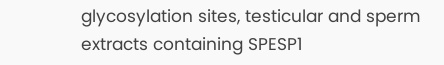glycosylation sites, testicular and sperm extracts containing SPESP1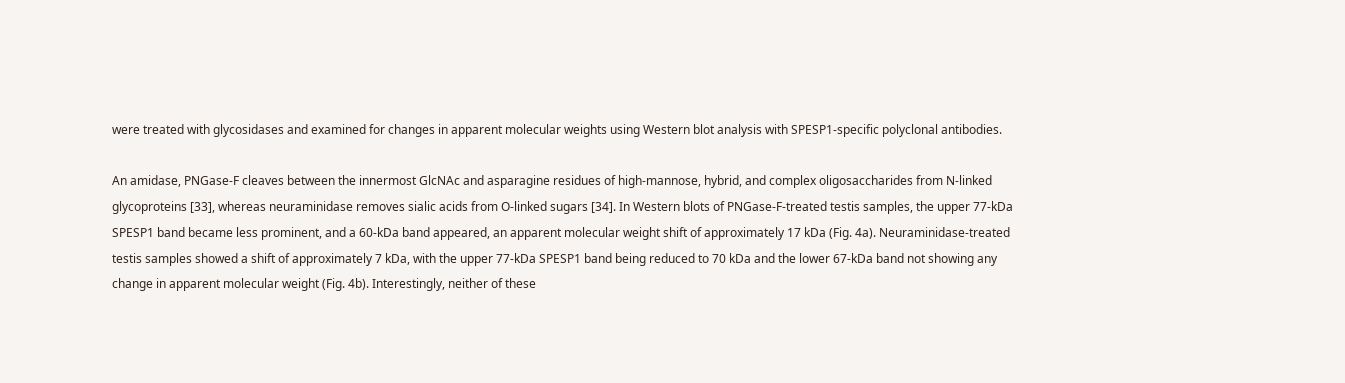were treated with glycosidases and examined for changes in apparent molecular weights using Western blot analysis with SPESP1-specific polyclonal antibodies.

An amidase, PNGase-F cleaves between the innermost GlcNAc and asparagine residues of high-mannose, hybrid, and complex oligosaccharides from N-linked glycoproteins [33], whereas neuraminidase removes sialic acids from O-linked sugars [34]. In Western blots of PNGase-F-treated testis samples, the upper 77-kDa SPESP1 band became less prominent, and a 60-kDa band appeared, an apparent molecular weight shift of approximately 17 kDa (Fig. 4a). Neuraminidase-treated testis samples showed a shift of approximately 7 kDa, with the upper 77-kDa SPESP1 band being reduced to 70 kDa and the lower 67-kDa band not showing any change in apparent molecular weight (Fig. 4b). Interestingly, neither of these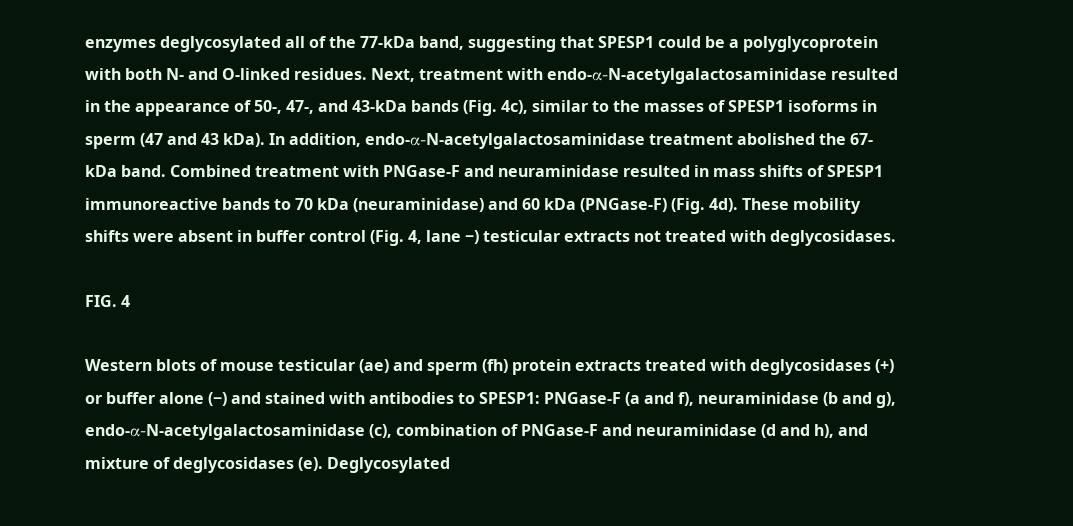enzymes deglycosylated all of the 77-kDa band, suggesting that SPESP1 could be a polyglycoprotein with both N- and O-linked residues. Next, treatment with endo-α-N-acetylgalactosaminidase resulted in the appearance of 50-, 47-, and 43-kDa bands (Fig. 4c), similar to the masses of SPESP1 isoforms in sperm (47 and 43 kDa). In addition, endo-α-N-acetylgalactosaminidase treatment abolished the 67-kDa band. Combined treatment with PNGase-F and neuraminidase resulted in mass shifts of SPESP1 immunoreactive bands to 70 kDa (neuraminidase) and 60 kDa (PNGase-F) (Fig. 4d). These mobility shifts were absent in buffer control (Fig. 4, lane −) testicular extracts not treated with deglycosidases.

FIG. 4

Western blots of mouse testicular (ae) and sperm (fh) protein extracts treated with deglycosidases (+) or buffer alone (−) and stained with antibodies to SPESP1: PNGase-F (a and f), neuraminidase (b and g), endo-α-N-acetylgalactosaminidase (c), combination of PNGase-F and neuraminidase (d and h), and mixture of deglycosidases (e). Deglycosylated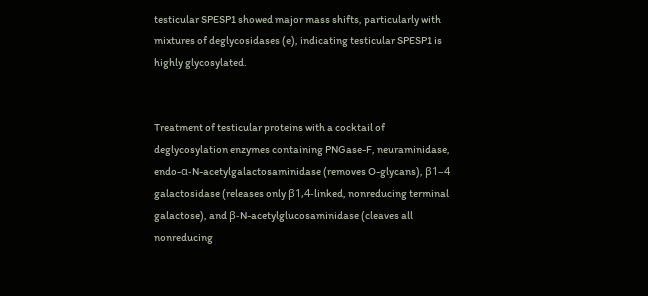testicular SPESP1 showed major mass shifts, particularly with mixtures of deglycosidases (e), indicating testicular SPESP1 is highly glycosylated.


Treatment of testicular proteins with a cocktail of deglycosylation enzymes containing PNGase-F, neuraminidase, endo-α-N-acetylgalactosaminidase (removes O-glycans), β1–4 galactosidase (releases only β1,4-linked, nonreducing terminal galactose), and β-N-acetylglucosaminidase (cleaves all nonreducing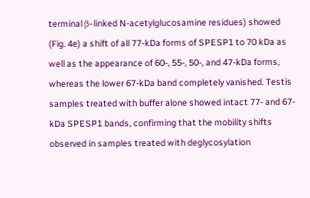terminal β-linked N-acetylglucosamine residues) showed (Fig. 4e) a shift of all 77-kDa forms of SPESP1 to 70 kDa as well as the appearance of 60-, 55-, 50-, and 47-kDa forms, whereas the lower 67-kDa band completely vanished. Testis samples treated with buffer alone showed intact 77- and 67-kDa SPESP1 bands, confirming that the mobility shifts observed in samples treated with deglycosylation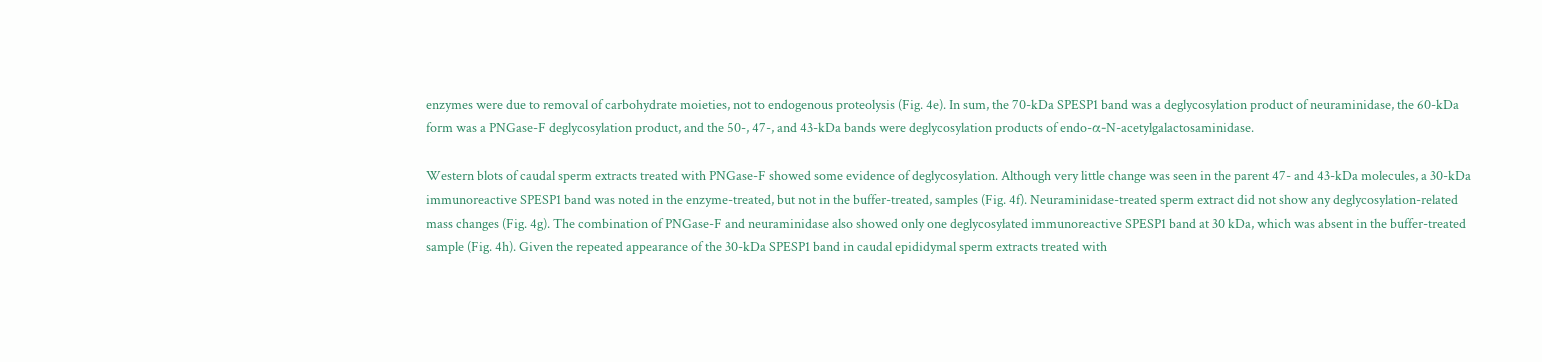enzymes were due to removal of carbohydrate moieties, not to endogenous proteolysis (Fig. 4e). In sum, the 70-kDa SPESP1 band was a deglycosylation product of neuraminidase, the 60-kDa form was a PNGase-F deglycosylation product, and the 50-, 47-, and 43-kDa bands were deglycosylation products of endo-α-N-acetylgalactosaminidase.

Western blots of caudal sperm extracts treated with PNGase-F showed some evidence of deglycosylation. Although very little change was seen in the parent 47- and 43-kDa molecules, a 30-kDa immunoreactive SPESP1 band was noted in the enzyme-treated, but not in the buffer-treated, samples (Fig. 4f). Neuraminidase-treated sperm extract did not show any deglycosylation-related mass changes (Fig. 4g). The combination of PNGase-F and neuraminidase also showed only one deglycosylated immunoreactive SPESP1 band at 30 kDa, which was absent in the buffer-treated sample (Fig. 4h). Given the repeated appearance of the 30-kDa SPESP1 band in caudal epididymal sperm extracts treated with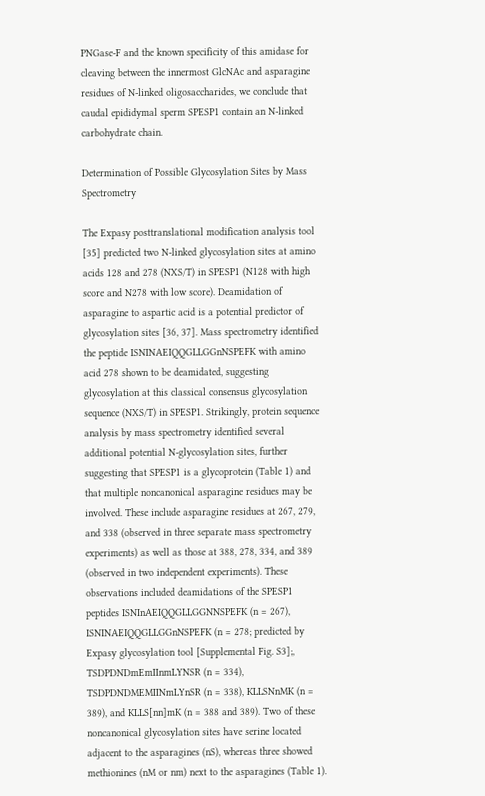PNGase-F and the known specificity of this amidase for cleaving between the innermost GlcNAc and asparagine residues of N-linked oligosaccharides, we conclude that caudal epididymal sperm SPESP1 contain an N-linked carbohydrate chain.

Determination of Possible Glycosylation Sites by Mass Spectrometry

The Expasy posttranslational modification analysis tool [35] predicted two N-linked glycosylation sites at amino acids 128 and 278 (NXS/T) in SPESP1 (N128 with high score and N278 with low score). Deamidation of asparagine to aspartic acid is a potential predictor of glycosylation sites [36, 37]. Mass spectrometry identified the peptide ISNINAEIQQGLLGGnNSPEFK with amino acid 278 shown to be deamidated, suggesting glycosylation at this classical consensus glycosylation sequence (NXS/T) in SPESP1. Strikingly, protein sequence analysis by mass spectrometry identified several additional potential N-glycosylation sites, further suggesting that SPESP1 is a glycoprotein (Table 1) and that multiple noncanonical asparagine residues may be involved. These include asparagine residues at 267, 279, and 338 (observed in three separate mass spectrometry experiments) as well as those at 388, 278, 334, and 389 (observed in two independent experiments). These observations included deamidations of the SPESP1 peptides ISNInAEIQQGLLGGNNSPEFK (n = 267), ISNINAEIQQGLLGGnNSPEFK (n = 278; predicted by Expasy glycosylation tool [Supplemental Fig. S3];, TSDPDNDmEmIInmLYNSR (n = 334), TSDPDNDMEMIINmLYnSR (n = 338), KLLSNnMK (n = 389), and KLLS[nn]mK (n = 388 and 389). Two of these noncanonical glycosylation sites have serine located adjacent to the asparagines (nS), whereas three showed methionines (nM or nm) next to the asparagines (Table 1).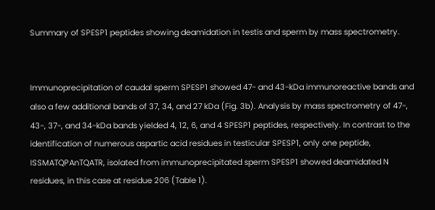Summary of SPESP1 peptides showing deamidation in testis and sperm by mass spectrometry.


Immunoprecipitation of caudal sperm SPESP1 showed 47- and 43-kDa immunoreactive bands and also a few additional bands of 37, 34, and 27 kDa (Fig. 3b). Analysis by mass spectrometry of 47-, 43-, 37-, and 34-kDa bands yielded 4, 12, 6, and 4 SPESP1 peptides, respectively. In contrast to the identification of numerous aspartic acid residues in testicular SPESP1, only one peptide, ISSMATQPAnTQATR, isolated from immunoprecipitated sperm SPESP1 showed deamidated N residues, in this case at residue 206 (Table 1).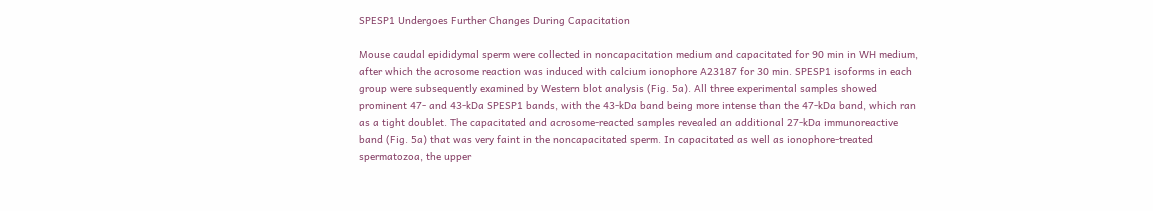SPESP1 Undergoes Further Changes During Capacitation

Mouse caudal epididymal sperm were collected in noncapacitation medium and capacitated for 90 min in WH medium, after which the acrosome reaction was induced with calcium ionophore A23187 for 30 min. SPESP1 isoforms in each group were subsequently examined by Western blot analysis (Fig. 5a). All three experimental samples showed prominent 47- and 43-kDa SPESP1 bands, with the 43-kDa band being more intense than the 47-kDa band, which ran as a tight doublet. The capacitated and acrosome-reacted samples revealed an additional 27-kDa immunoreactive band (Fig. 5a) that was very faint in the noncapacitated sperm. In capacitated as well as ionophore-treated spermatozoa, the upper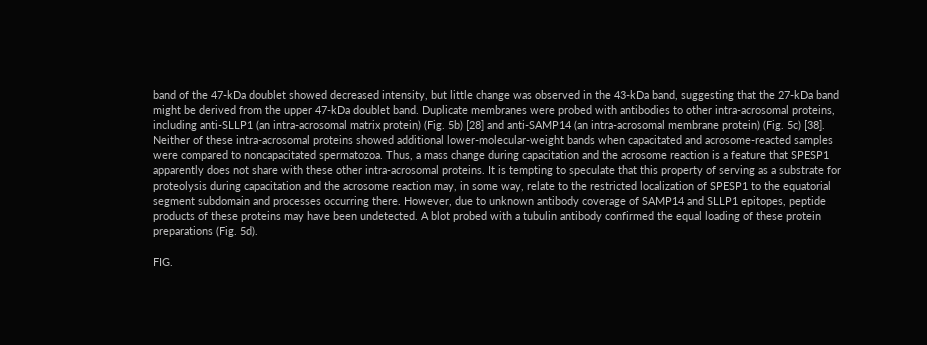band of the 47-kDa doublet showed decreased intensity, but little change was observed in the 43-kDa band, suggesting that the 27-kDa band might be derived from the upper 47-kDa doublet band. Duplicate membranes were probed with antibodies to other intra-acrosomal proteins, including anti-SLLP1 (an intra-acrosomal matrix protein) (Fig. 5b) [28] and anti-SAMP14 (an intra-acrosomal membrane protein) (Fig. 5c) [38]. Neither of these intra-acrosomal proteins showed additional lower-molecular-weight bands when capacitated and acrosome-reacted samples were compared to noncapacitated spermatozoa. Thus, a mass change during capacitation and the acrosome reaction is a feature that SPESP1 apparently does not share with these other intra-acrosomal proteins. It is tempting to speculate that this property of serving as a substrate for proteolysis during capacitation and the acrosome reaction may, in some way, relate to the restricted localization of SPESP1 to the equatorial segment subdomain and processes occurring there. However, due to unknown antibody coverage of SAMP14 and SLLP1 epitopes, peptide products of these proteins may have been undetected. A blot probed with a tubulin antibody confirmed the equal loading of these protein preparations (Fig. 5d).

FIG.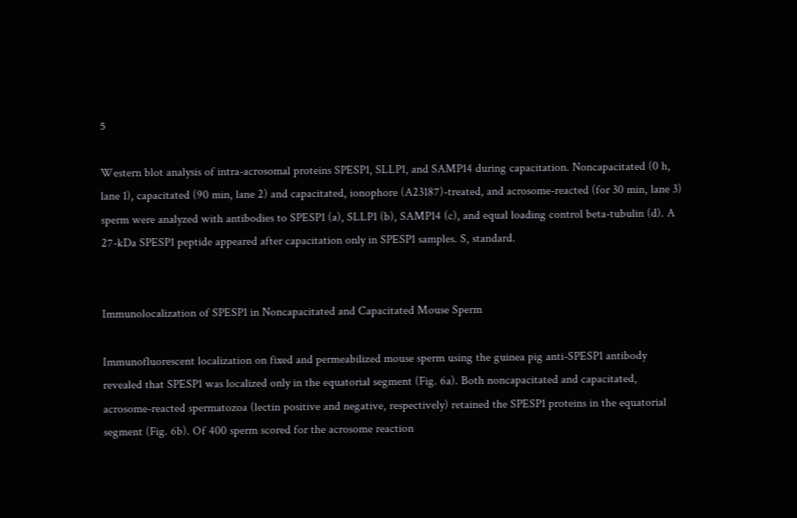5

Western blot analysis of intra-acrosomal proteins SPESP1, SLLP1, and SAMP14 during capacitation. Noncapacitated (0 h, lane 1), capacitated (90 min, lane 2) and capacitated, ionophore (A23187)-treated, and acrosome-reacted (for 30 min, lane 3) sperm were analyzed with antibodies to SPESP1 (a), SLLP1 (b), SAMP14 (c), and equal loading control beta-tubulin (d). A 27-kDa SPESP1 peptide appeared after capacitation only in SPESP1 samples. S, standard.


Immunolocalization of SPESP1 in Noncapacitated and Capacitated Mouse Sperm

Immunofluorescent localization on fixed and permeabilized mouse sperm using the guinea pig anti-SPESP1 antibody revealed that SPESP1 was localized only in the equatorial segment (Fig. 6a). Both noncapacitated and capacitated, acrosome-reacted spermatozoa (lectin positive and negative, respectively) retained the SPESP1 proteins in the equatorial segment (Fig. 6b). Of 400 sperm scored for the acrosome reaction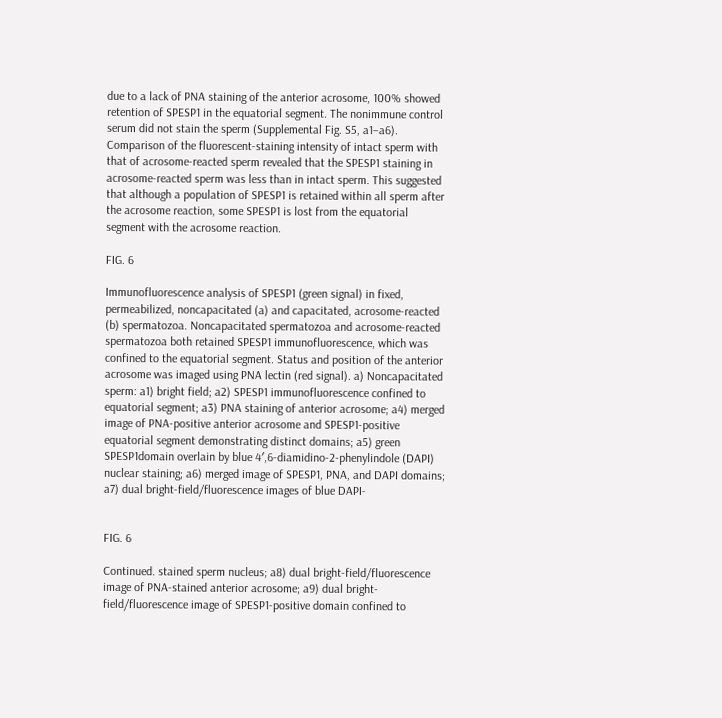due to a lack of PNA staining of the anterior acrosome, 100% showed retention of SPESP1 in the equatorial segment. The nonimmune control serum did not stain the sperm (Supplemental Fig. S5, a1–a6). Comparison of the fluorescent-staining intensity of intact sperm with that of acrosome-reacted sperm revealed that the SPESP1 staining in acrosome-reacted sperm was less than in intact sperm. This suggested that although a population of SPESP1 is retained within all sperm after the acrosome reaction, some SPESP1 is lost from the equatorial segment with the acrosome reaction.

FIG. 6

Immunofluorescence analysis of SPESP1 (green signal) in fixed, permeabilized, noncapacitated (a) and capacitated, acrosome-reacted (b) spermatozoa. Noncapacitated spermatozoa and acrosome-reacted spermatozoa both retained SPESP1 immunofluorescence, which was confined to the equatorial segment. Status and position of the anterior acrosome was imaged using PNA lectin (red signal). a) Noncapacitated sperm: a1) bright field; a2) SPESP1 immunofluorescence confined to equatorial segment; a3) PNA staining of anterior acrosome; a4) merged image of PNA-positive anterior acrosome and SPESP1-positive equatorial segment demonstrating distinct domains; a5) green SPESP1domain overlain by blue 4′,6-diamidino-2-phenylindole (DAPI) nuclear staining; a6) merged image of SPESP1, PNA, and DAPI domains; a7) dual bright-field/fluorescence images of blue DAPI-


FIG. 6

Continued. stained sperm nucleus; a8) dual bright-field/fluorescence image of PNA-stained anterior acrosome; a9) dual bright-field/fluorescence image of SPESP1-positive domain confined to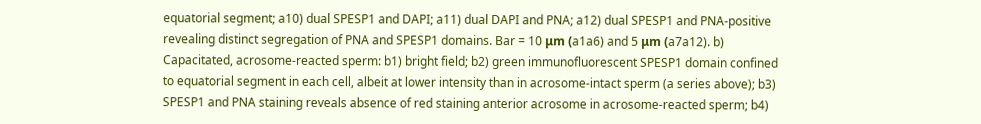equatorial segment; a10) dual SPESP1 and DAPI; a11) dual DAPI and PNA; a12) dual SPESP1 and PNA-positive revealing distinct segregation of PNA and SPESP1 domains. Bar = 10 μm (a1a6) and 5 μm (a7a12). b) Capacitated, acrosome-reacted sperm: b1) bright field; b2) green immunofluorescent SPESP1 domain confined to equatorial segment in each cell, albeit at lower intensity than in acrosome-intact sperm (a series above); b3) SPESP1 and PNA staining reveals absence of red staining anterior acrosome in acrosome-reacted sperm; b4)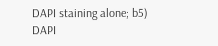DAPI staining alone; b5) DAPI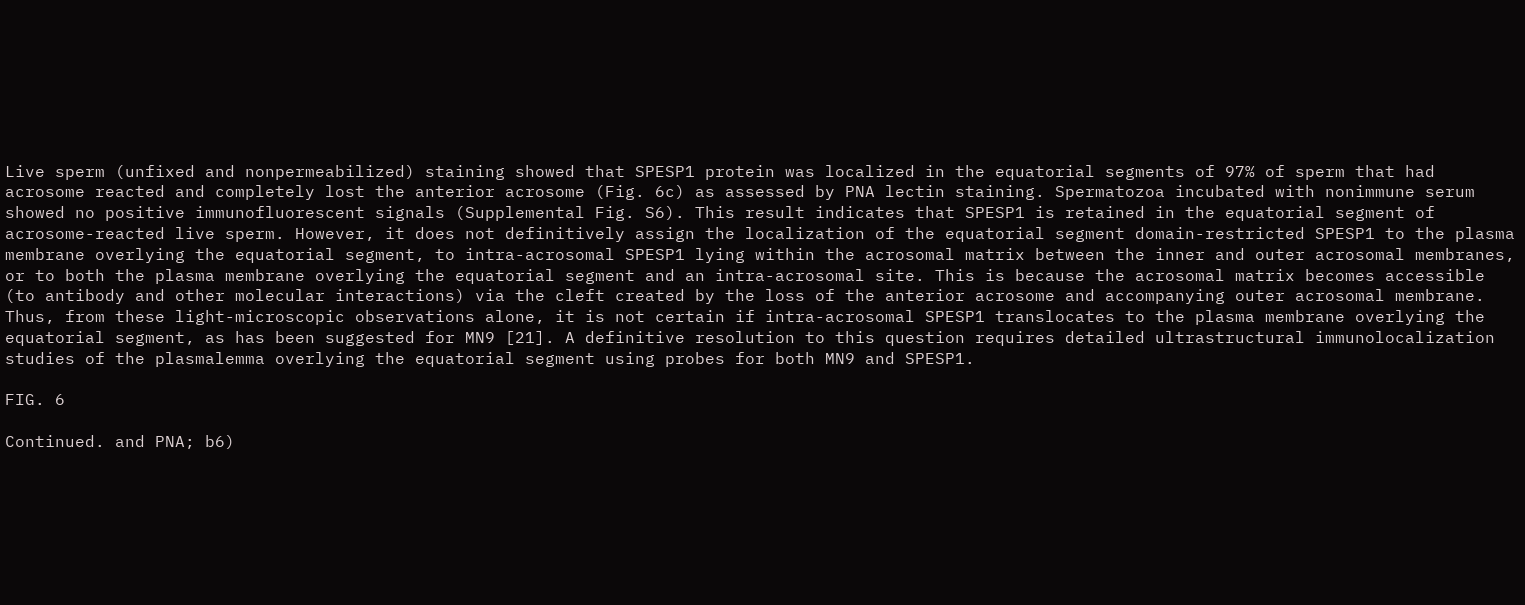Live sperm (unfixed and nonpermeabilized) staining showed that SPESP1 protein was localized in the equatorial segments of 97% of sperm that had acrosome reacted and completely lost the anterior acrosome (Fig. 6c) as assessed by PNA lectin staining. Spermatozoa incubated with nonimmune serum showed no positive immunofluorescent signals (Supplemental Fig. S6). This result indicates that SPESP1 is retained in the equatorial segment of acrosome-reacted live sperm. However, it does not definitively assign the localization of the equatorial segment domain-restricted SPESP1 to the plasma membrane overlying the equatorial segment, to intra-acrosomal SPESP1 lying within the acrosomal matrix between the inner and outer acrosomal membranes, or to both the plasma membrane overlying the equatorial segment and an intra-acrosomal site. This is because the acrosomal matrix becomes accessible (to antibody and other molecular interactions) via the cleft created by the loss of the anterior acrosome and accompanying outer acrosomal membrane. Thus, from these light-microscopic observations alone, it is not certain if intra-acrosomal SPESP1 translocates to the plasma membrane overlying the equatorial segment, as has been suggested for MN9 [21]. A definitive resolution to this question requires detailed ultrastructural immunolocalization studies of the plasmalemma overlying the equatorial segment using probes for both MN9 and SPESP1.

FIG. 6

Continued. and PNA; b6)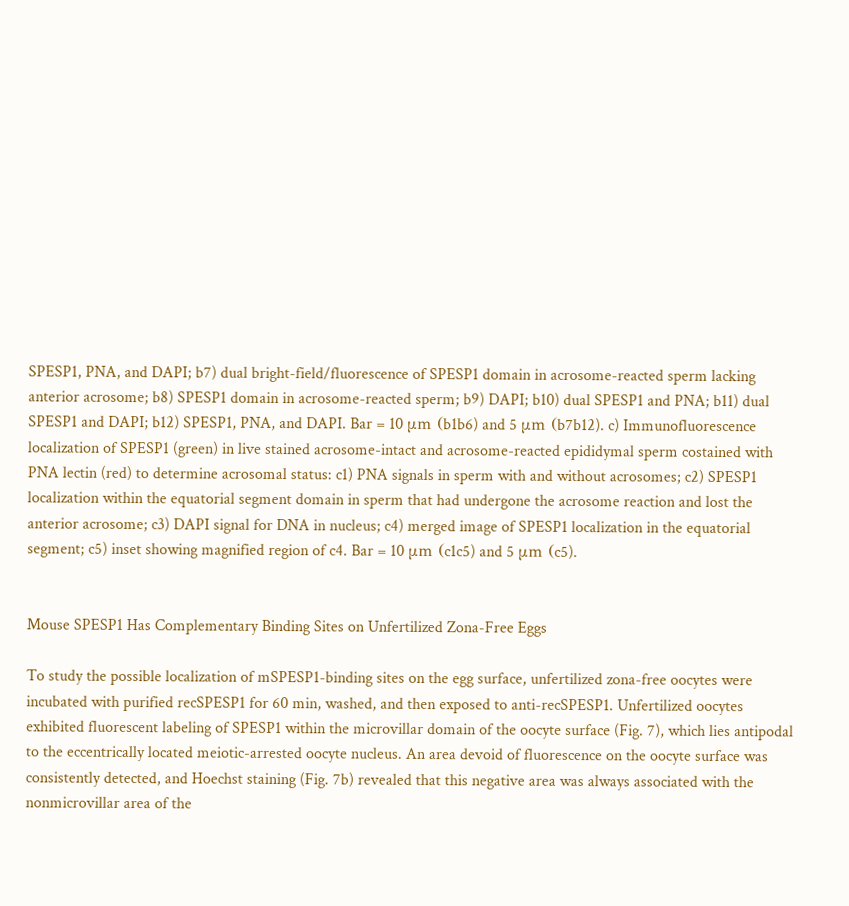SPESP1, PNA, and DAPI; b7) dual bright-field/fluorescence of SPESP1 domain in acrosome-reacted sperm lacking anterior acrosome; b8) SPESP1 domain in acrosome-reacted sperm; b9) DAPI; b10) dual SPESP1 and PNA; b11) dual SPESP1 and DAPI; b12) SPESP1, PNA, and DAPI. Bar = 10 μm (b1b6) and 5 μm (b7b12). c) Immunofluorescence localization of SPESP1 (green) in live stained acrosome-intact and acrosome-reacted epididymal sperm costained with PNA lectin (red) to determine acrosomal status: c1) PNA signals in sperm with and without acrosomes; c2) SPESP1 localization within the equatorial segment domain in sperm that had undergone the acrosome reaction and lost the anterior acrosome; c3) DAPI signal for DNA in nucleus; c4) merged image of SPESP1 localization in the equatorial segment; c5) inset showing magnified region of c4. Bar = 10 μm (c1c5) and 5 μm (c5).


Mouse SPESP1 Has Complementary Binding Sites on Unfertilized Zona-Free Eggs

To study the possible localization of mSPESP1-binding sites on the egg surface, unfertilized zona-free oocytes were incubated with purified recSPESP1 for 60 min, washed, and then exposed to anti-recSPESP1. Unfertilized oocytes exhibited fluorescent labeling of SPESP1 within the microvillar domain of the oocyte surface (Fig. 7), which lies antipodal to the eccentrically located meiotic-arrested oocyte nucleus. An area devoid of fluorescence on the oocyte surface was consistently detected, and Hoechst staining (Fig. 7b) revealed that this negative area was always associated with the nonmicrovillar area of the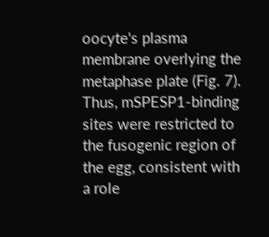oocyte's plasma membrane overlying the metaphase plate (Fig. 7). Thus, mSPESP1-binding sites were restricted to the fusogenic region of the egg, consistent with a role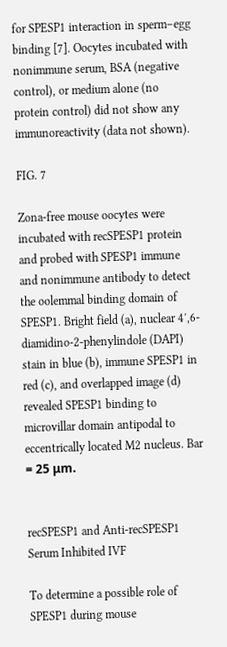for SPESP1 interaction in sperm–egg binding [7]. Oocytes incubated with nonimmune serum, BSA (negative control), or medium alone (no protein control) did not show any immunoreactivity (data not shown).

FIG. 7

Zona-free mouse oocytes were incubated with recSPESP1 protein and probed with SPESP1 immune and nonimmune antibody to detect the oolemmal binding domain of SPESP1. Bright field (a), nuclear 4′,6-diamidino-2-phenylindole (DAPI) stain in blue (b), immune SPESP1 in red (c), and overlapped image (d) revealed SPESP1 binding to microvillar domain antipodal to eccentrically located M2 nucleus. Bar = 25 μm.


recSPESP1 and Anti-recSPESP1 Serum Inhibited IVF

To determine a possible role of SPESP1 during mouse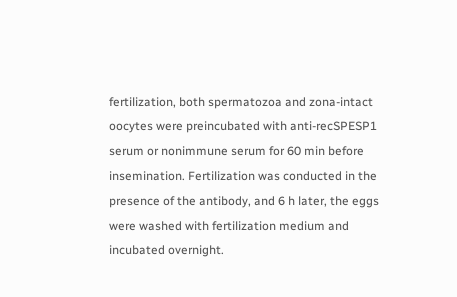fertilization, both spermatozoa and zona-intact oocytes were preincubated with anti-recSPESP1 serum or nonimmune serum for 60 min before insemination. Fertilization was conducted in the presence of the antibody, and 6 h later, the eggs were washed with fertilization medium and incubated overnight.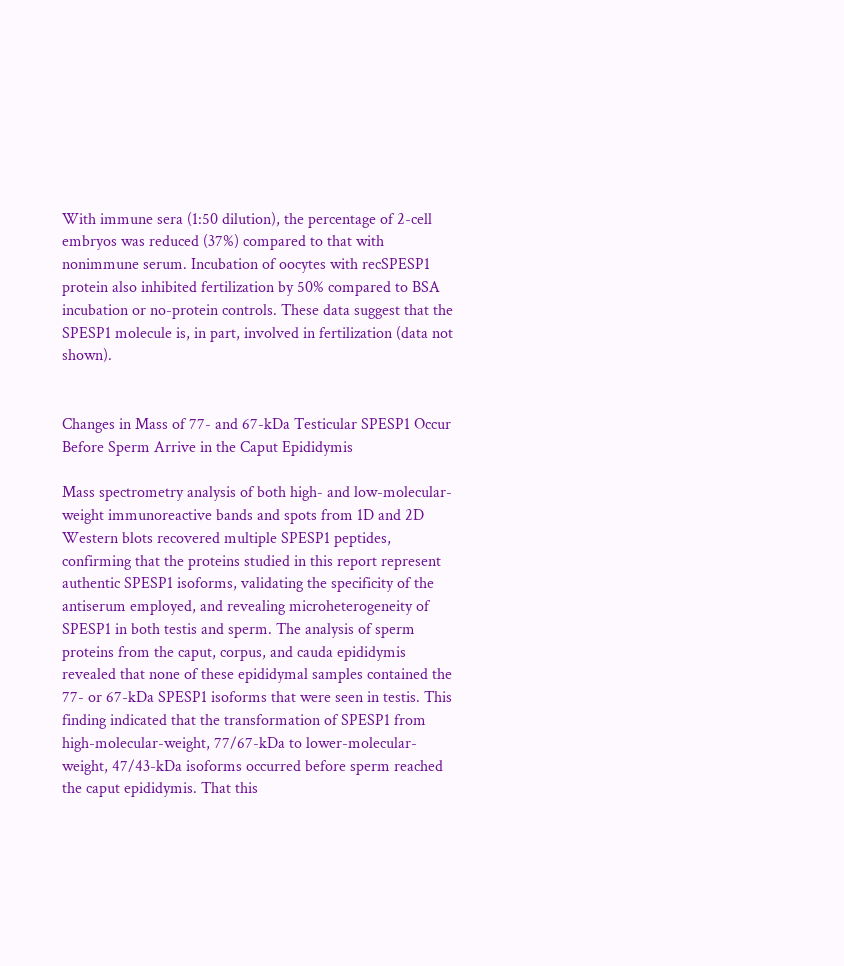With immune sera (1:50 dilution), the percentage of 2-cell embryos was reduced (37%) compared to that with nonimmune serum. Incubation of oocytes with recSPESP1 protein also inhibited fertilization by 50% compared to BSA incubation or no-protein controls. These data suggest that the SPESP1 molecule is, in part, involved in fertilization (data not shown).


Changes in Mass of 77- and 67-kDa Testicular SPESP1 Occur Before Sperm Arrive in the Caput Epididymis

Mass spectrometry analysis of both high- and low-molecular-weight immunoreactive bands and spots from 1D and 2D Western blots recovered multiple SPESP1 peptides, confirming that the proteins studied in this report represent authentic SPESP1 isoforms, validating the specificity of the antiserum employed, and revealing microheterogeneity of SPESP1 in both testis and sperm. The analysis of sperm proteins from the caput, corpus, and cauda epididymis revealed that none of these epididymal samples contained the 77- or 67-kDa SPESP1 isoforms that were seen in testis. This finding indicated that the transformation of SPESP1 from high-molecular-weight, 77/67-kDa to lower-molecular-weight, 47/43-kDa isoforms occurred before sperm reached the caput epididymis. That this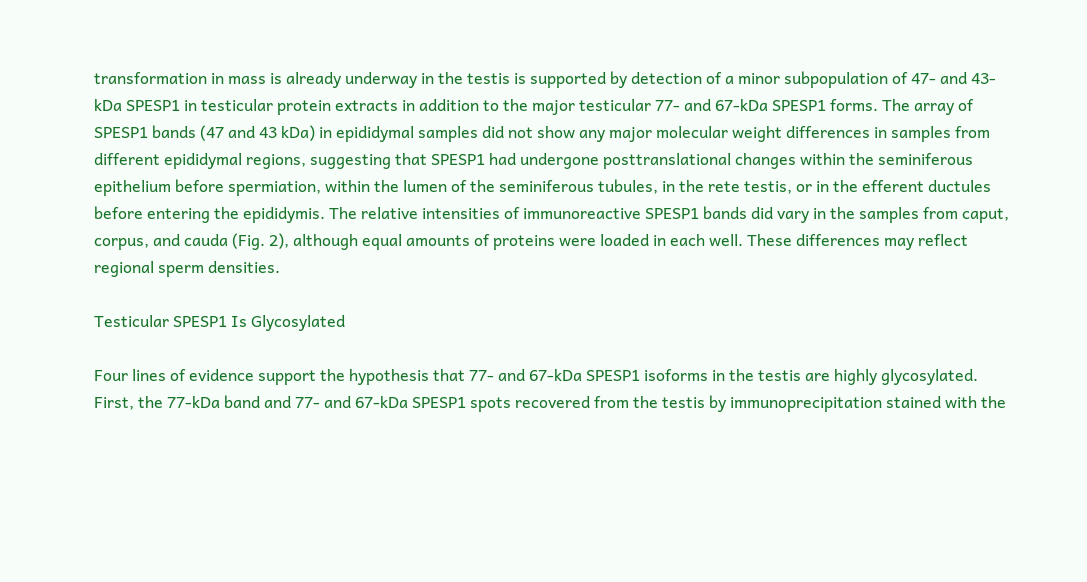transformation in mass is already underway in the testis is supported by detection of a minor subpopulation of 47- and 43-kDa SPESP1 in testicular protein extracts in addition to the major testicular 77- and 67-kDa SPESP1 forms. The array of SPESP1 bands (47 and 43 kDa) in epididymal samples did not show any major molecular weight differences in samples from different epididymal regions, suggesting that SPESP1 had undergone posttranslational changes within the seminiferous epithelium before spermiation, within the lumen of the seminiferous tubules, in the rete testis, or in the efferent ductules before entering the epididymis. The relative intensities of immunoreactive SPESP1 bands did vary in the samples from caput, corpus, and cauda (Fig. 2), although equal amounts of proteins were loaded in each well. These differences may reflect regional sperm densities.

Testicular SPESP1 Is Glycosylated

Four lines of evidence support the hypothesis that 77- and 67-kDa SPESP1 isoforms in the testis are highly glycosylated. First, the 77-kDa band and 77- and 67-kDa SPESP1 spots recovered from the testis by immunoprecipitation stained with the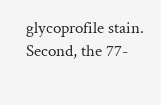glycoprofile stain. Second, the 77-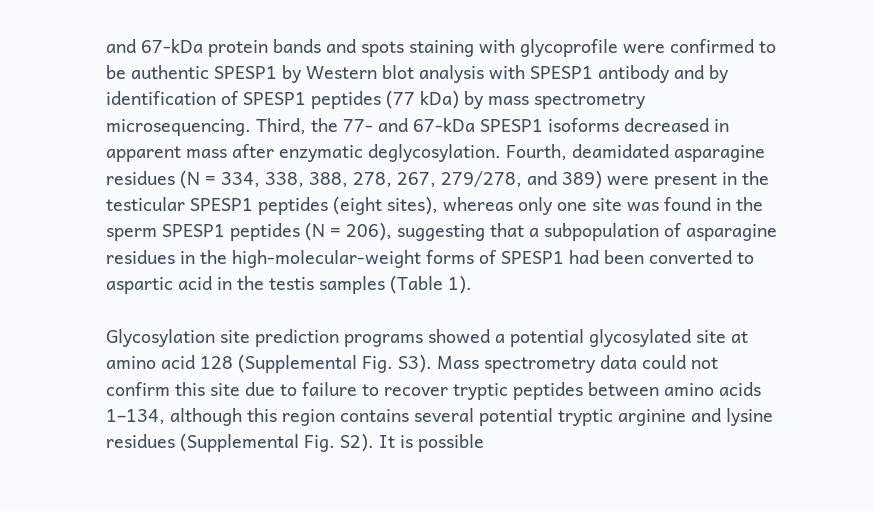and 67-kDa protein bands and spots staining with glycoprofile were confirmed to be authentic SPESP1 by Western blot analysis with SPESP1 antibody and by identification of SPESP1 peptides (77 kDa) by mass spectrometry microsequencing. Third, the 77- and 67-kDa SPESP1 isoforms decreased in apparent mass after enzymatic deglycosylation. Fourth, deamidated asparagine residues (N = 334, 338, 388, 278, 267, 279/278, and 389) were present in the testicular SPESP1 peptides (eight sites), whereas only one site was found in the sperm SPESP1 peptides (N = 206), suggesting that a subpopulation of asparagine residues in the high-molecular-weight forms of SPESP1 had been converted to aspartic acid in the testis samples (Table 1).

Glycosylation site prediction programs showed a potential glycosylated site at amino acid 128 (Supplemental Fig. S3). Mass spectrometry data could not confirm this site due to failure to recover tryptic peptides between amino acids 1–134, although this region contains several potential tryptic arginine and lysine residues (Supplemental Fig. S2). It is possible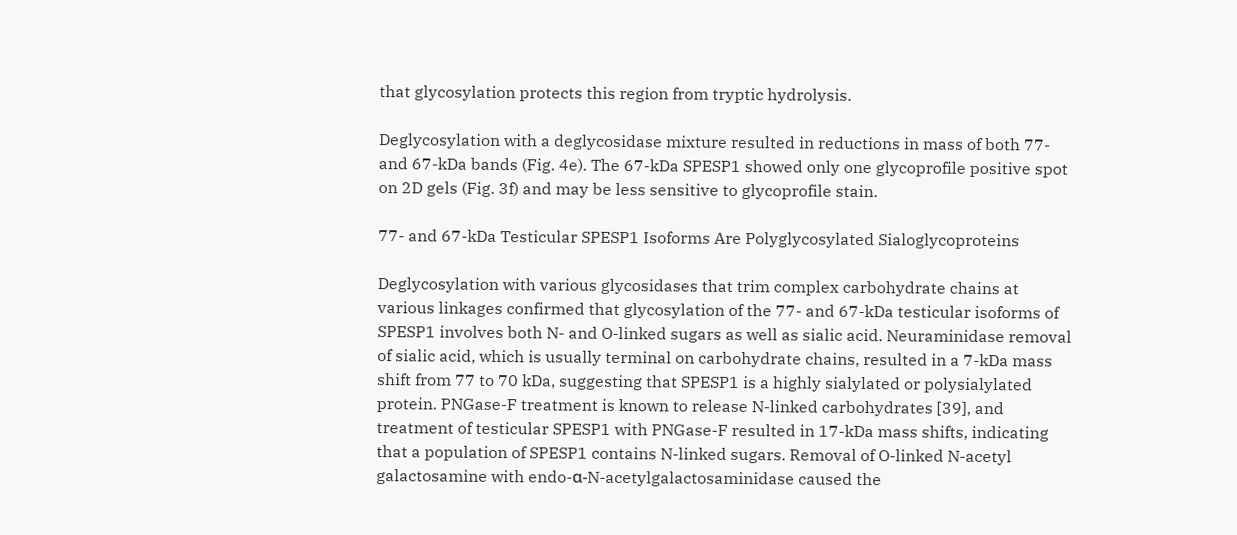that glycosylation protects this region from tryptic hydrolysis.

Deglycosylation with a deglycosidase mixture resulted in reductions in mass of both 77- and 67-kDa bands (Fig. 4e). The 67-kDa SPESP1 showed only one glycoprofile positive spot on 2D gels (Fig. 3f) and may be less sensitive to glycoprofile stain.

77- and 67-kDa Testicular SPESP1 Isoforms Are Polyglycosylated Sialoglycoproteins

Deglycosylation with various glycosidases that trim complex carbohydrate chains at various linkages confirmed that glycosylation of the 77- and 67-kDa testicular isoforms of SPESP1 involves both N- and O-linked sugars as well as sialic acid. Neuraminidase removal of sialic acid, which is usually terminal on carbohydrate chains, resulted in a 7-kDa mass shift from 77 to 70 kDa, suggesting that SPESP1 is a highly sialylated or polysialylated protein. PNGase-F treatment is known to release N-linked carbohydrates [39], and treatment of testicular SPESP1 with PNGase-F resulted in 17-kDa mass shifts, indicating that a population of SPESP1 contains N-linked sugars. Removal of O-linked N-acetyl galactosamine with endo-α-N-acetylgalactosaminidase caused the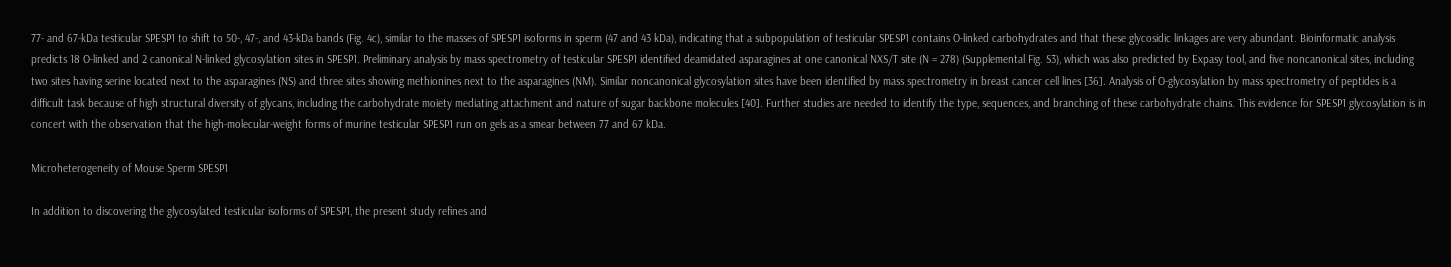77- and 67-kDa testicular SPESP1 to shift to 50-, 47-, and 43-kDa bands (Fig. 4c), similar to the masses of SPESP1 isoforms in sperm (47 and 43 kDa), indicating that a subpopulation of testicular SPESP1 contains O-linked carbohydrates and that these glycosidic linkages are very abundant. Bioinformatic analysis predicts 18 O-linked and 2 canonical N-linked glycosylation sites in SPESP1. Preliminary analysis by mass spectrometry of testicular SPESP1 identified deamidated asparagines at one canonical NXS/T site (N = 278) (Supplemental Fig. S3), which was also predicted by Expasy tool, and five noncanonical sites, including two sites having serine located next to the asparagines (NS) and three sites showing methionines next to the asparagines (NM). Similar noncanonical glycosylation sites have been identified by mass spectrometry in breast cancer cell lines [36]. Analysis of O-glycosylation by mass spectrometry of peptides is a difficult task because of high structural diversity of glycans, including the carbohydrate moiety mediating attachment and nature of sugar backbone molecules [40]. Further studies are needed to identify the type, sequences, and branching of these carbohydrate chains. This evidence for SPESP1 glycosylation is in concert with the observation that the high-molecular-weight forms of murine testicular SPESP1 run on gels as a smear between 77 and 67 kDa.

Microheterogeneity of Mouse Sperm SPESP1

In addition to discovering the glycosylated testicular isoforms of SPESP1, the present study refines and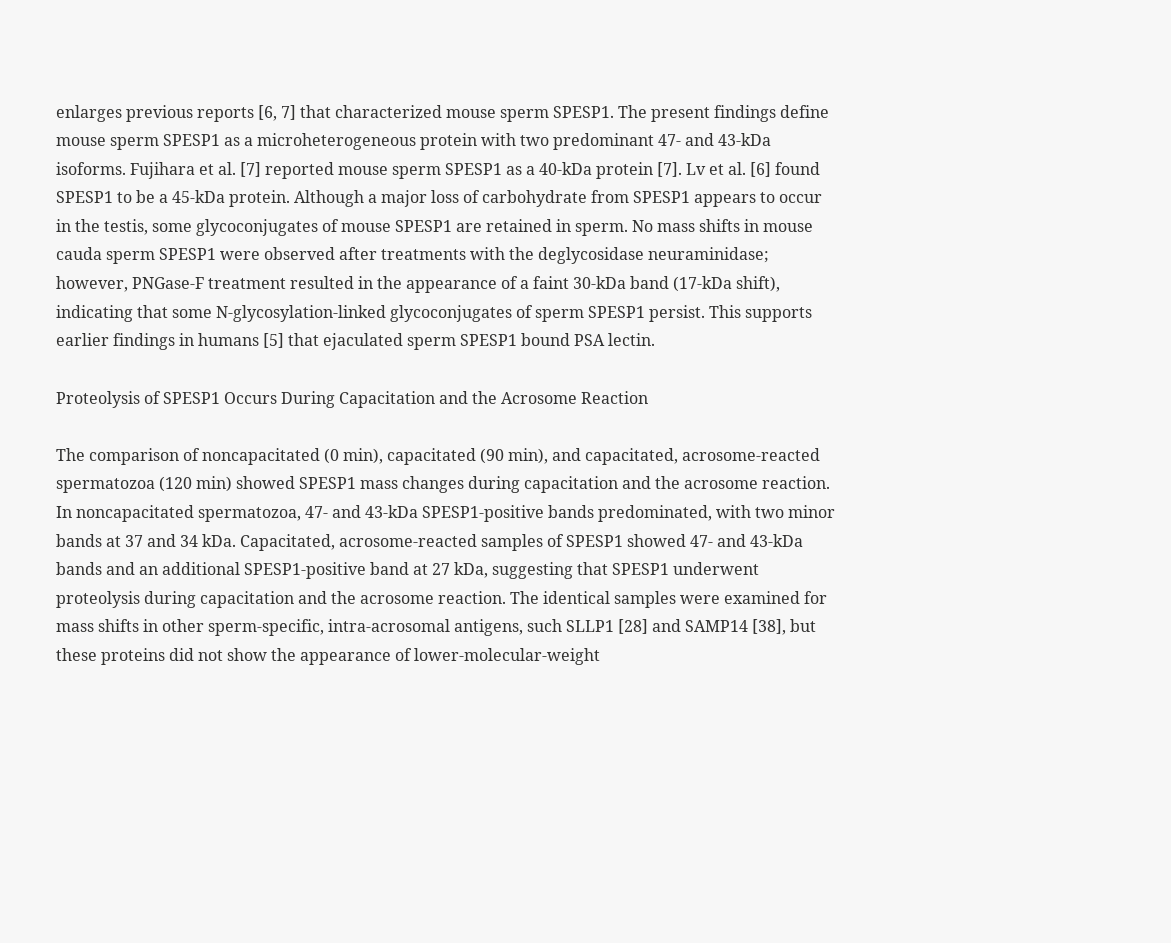enlarges previous reports [6, 7] that characterized mouse sperm SPESP1. The present findings define mouse sperm SPESP1 as a microheterogeneous protein with two predominant 47- and 43-kDa isoforms. Fujihara et al. [7] reported mouse sperm SPESP1 as a 40-kDa protein [7]. Lv et al. [6] found SPESP1 to be a 45-kDa protein. Although a major loss of carbohydrate from SPESP1 appears to occur in the testis, some glycoconjugates of mouse SPESP1 are retained in sperm. No mass shifts in mouse cauda sperm SPESP1 were observed after treatments with the deglycosidase neuraminidase; however, PNGase-F treatment resulted in the appearance of a faint 30-kDa band (17-kDa shift), indicating that some N-glycosylation-linked glycoconjugates of sperm SPESP1 persist. This supports earlier findings in humans [5] that ejaculated sperm SPESP1 bound PSA lectin.

Proteolysis of SPESP1 Occurs During Capacitation and the Acrosome Reaction

The comparison of noncapacitated (0 min), capacitated (90 min), and capacitated, acrosome-reacted spermatozoa (120 min) showed SPESP1 mass changes during capacitation and the acrosome reaction. In noncapacitated spermatozoa, 47- and 43-kDa SPESP1-positive bands predominated, with two minor bands at 37 and 34 kDa. Capacitated, acrosome-reacted samples of SPESP1 showed 47- and 43-kDa bands and an additional SPESP1-positive band at 27 kDa, suggesting that SPESP1 underwent proteolysis during capacitation and the acrosome reaction. The identical samples were examined for mass shifts in other sperm-specific, intra-acrosomal antigens, such SLLP1 [28] and SAMP14 [38], but these proteins did not show the appearance of lower-molecular-weight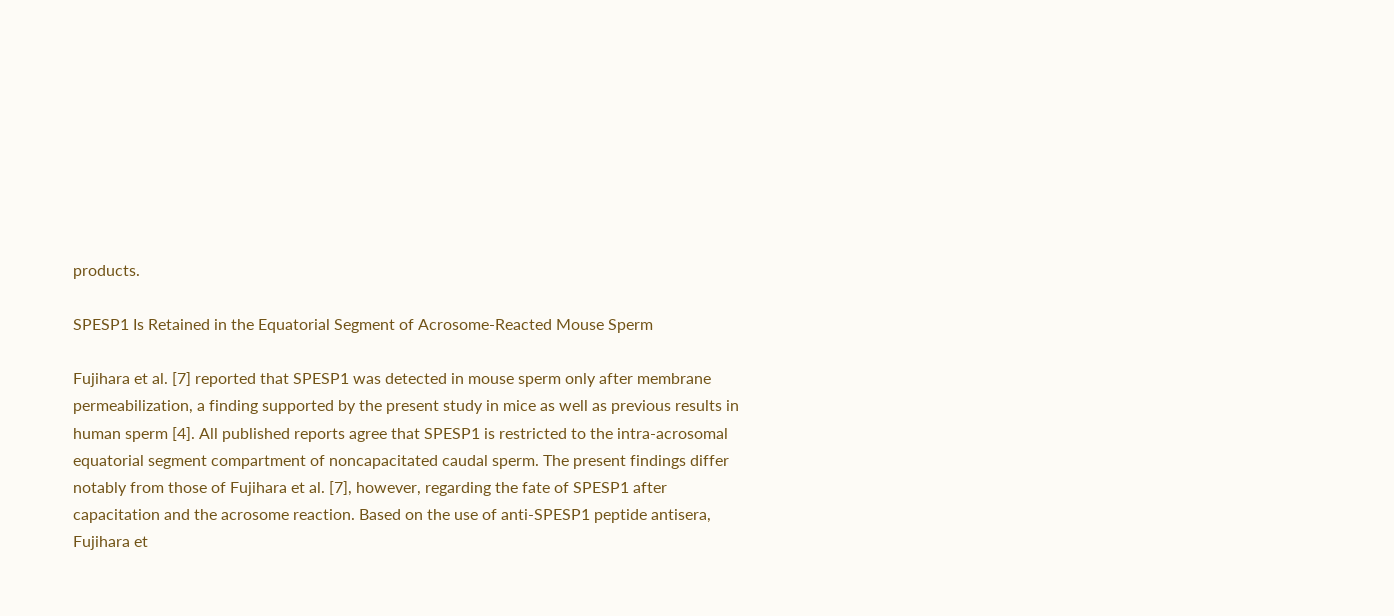products.

SPESP1 Is Retained in the Equatorial Segment of Acrosome-Reacted Mouse Sperm

Fujihara et al. [7] reported that SPESP1 was detected in mouse sperm only after membrane permeabilization, a finding supported by the present study in mice as well as previous results in human sperm [4]. All published reports agree that SPESP1 is restricted to the intra-acrosomal equatorial segment compartment of noncapacitated caudal sperm. The present findings differ notably from those of Fujihara et al. [7], however, regarding the fate of SPESP1 after capacitation and the acrosome reaction. Based on the use of anti-SPESP1 peptide antisera, Fujihara et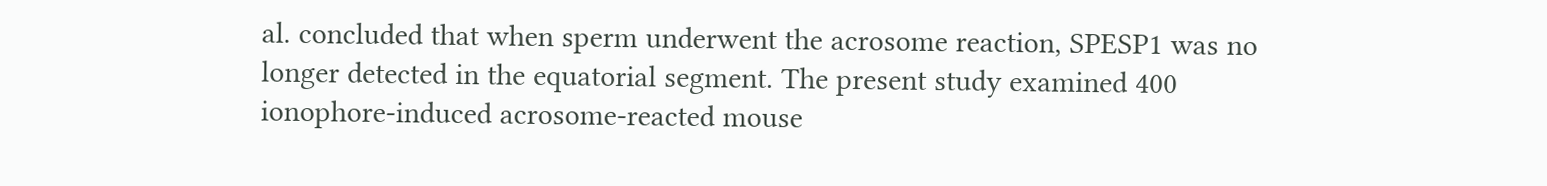al. concluded that when sperm underwent the acrosome reaction, SPESP1 was no longer detected in the equatorial segment. The present study examined 400 ionophore-induced acrosome-reacted mouse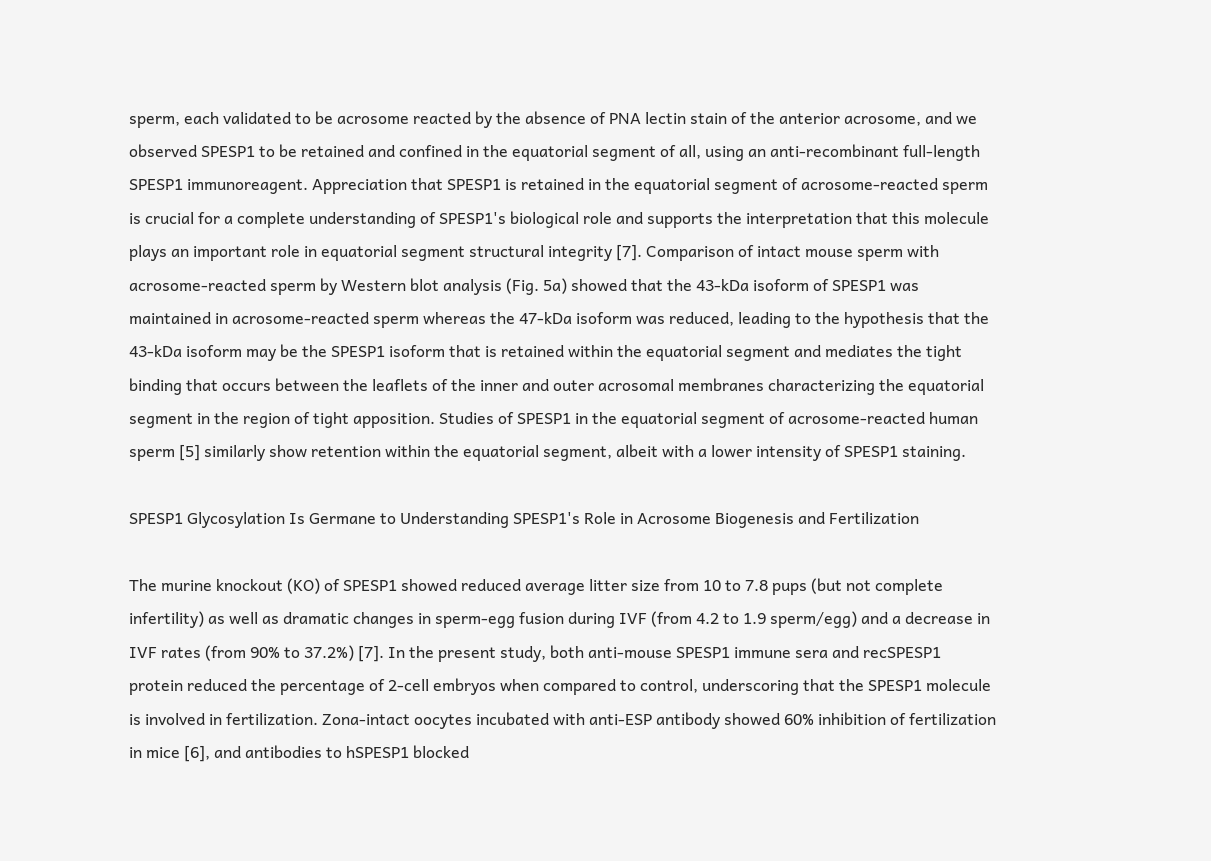sperm, each validated to be acrosome reacted by the absence of PNA lectin stain of the anterior acrosome, and we observed SPESP1 to be retained and confined in the equatorial segment of all, using an anti-recombinant full-length SPESP1 immunoreagent. Appreciation that SPESP1 is retained in the equatorial segment of acrosome-reacted sperm is crucial for a complete understanding of SPESP1's biological role and supports the interpretation that this molecule plays an important role in equatorial segment structural integrity [7]. Comparison of intact mouse sperm with acrosome-reacted sperm by Western blot analysis (Fig. 5a) showed that the 43-kDa isoform of SPESP1 was maintained in acrosome-reacted sperm whereas the 47-kDa isoform was reduced, leading to the hypothesis that the 43-kDa isoform may be the SPESP1 isoform that is retained within the equatorial segment and mediates the tight binding that occurs between the leaflets of the inner and outer acrosomal membranes characterizing the equatorial segment in the region of tight apposition. Studies of SPESP1 in the equatorial segment of acrosome-reacted human sperm [5] similarly show retention within the equatorial segment, albeit with a lower intensity of SPESP1 staining.

SPESP1 Glycosylation Is Germane to Understanding SPESP1's Role in Acrosome Biogenesis and Fertilization

The murine knockout (KO) of SPESP1 showed reduced average litter size from 10 to 7.8 pups (but not complete infertility) as well as dramatic changes in sperm-egg fusion during IVF (from 4.2 to 1.9 sperm/egg) and a decrease in IVF rates (from 90% to 37.2%) [7]. In the present study, both anti-mouse SPESP1 immune sera and recSPESP1 protein reduced the percentage of 2-cell embryos when compared to control, underscoring that the SPESP1 molecule is involved in fertilization. Zona-intact oocytes incubated with anti-ESP antibody showed 60% inhibition of fertilization in mice [6], and antibodies to hSPESP1 blocked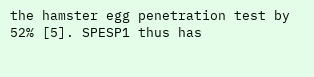the hamster egg penetration test by 52% [5]. SPESP1 thus has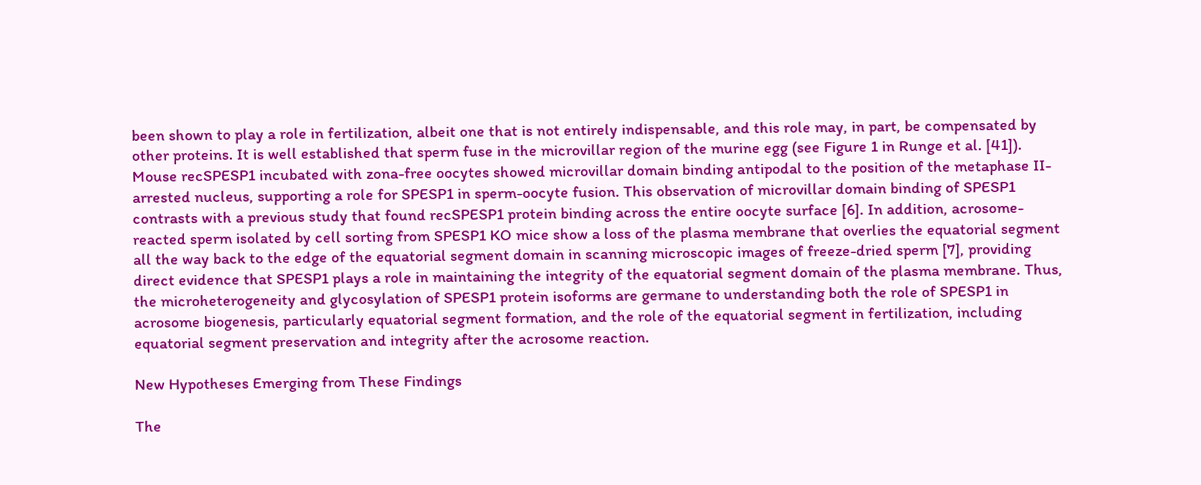been shown to play a role in fertilization, albeit one that is not entirely indispensable, and this role may, in part, be compensated by other proteins. It is well established that sperm fuse in the microvillar region of the murine egg (see Figure 1 in Runge et al. [41]). Mouse recSPESP1 incubated with zona-free oocytes showed microvillar domain binding antipodal to the position of the metaphase II-arrested nucleus, supporting a role for SPESP1 in sperm-oocyte fusion. This observation of microvillar domain binding of SPESP1 contrasts with a previous study that found recSPESP1 protein binding across the entire oocyte surface [6]. In addition, acrosome-reacted sperm isolated by cell sorting from SPESP1 KO mice show a loss of the plasma membrane that overlies the equatorial segment all the way back to the edge of the equatorial segment domain in scanning microscopic images of freeze-dried sperm [7], providing direct evidence that SPESP1 plays a role in maintaining the integrity of the equatorial segment domain of the plasma membrane. Thus, the microheterogeneity and glycosylation of SPESP1 protein isoforms are germane to understanding both the role of SPESP1 in acrosome biogenesis, particularly equatorial segment formation, and the role of the equatorial segment in fertilization, including equatorial segment preservation and integrity after the acrosome reaction.

New Hypotheses Emerging from These Findings

The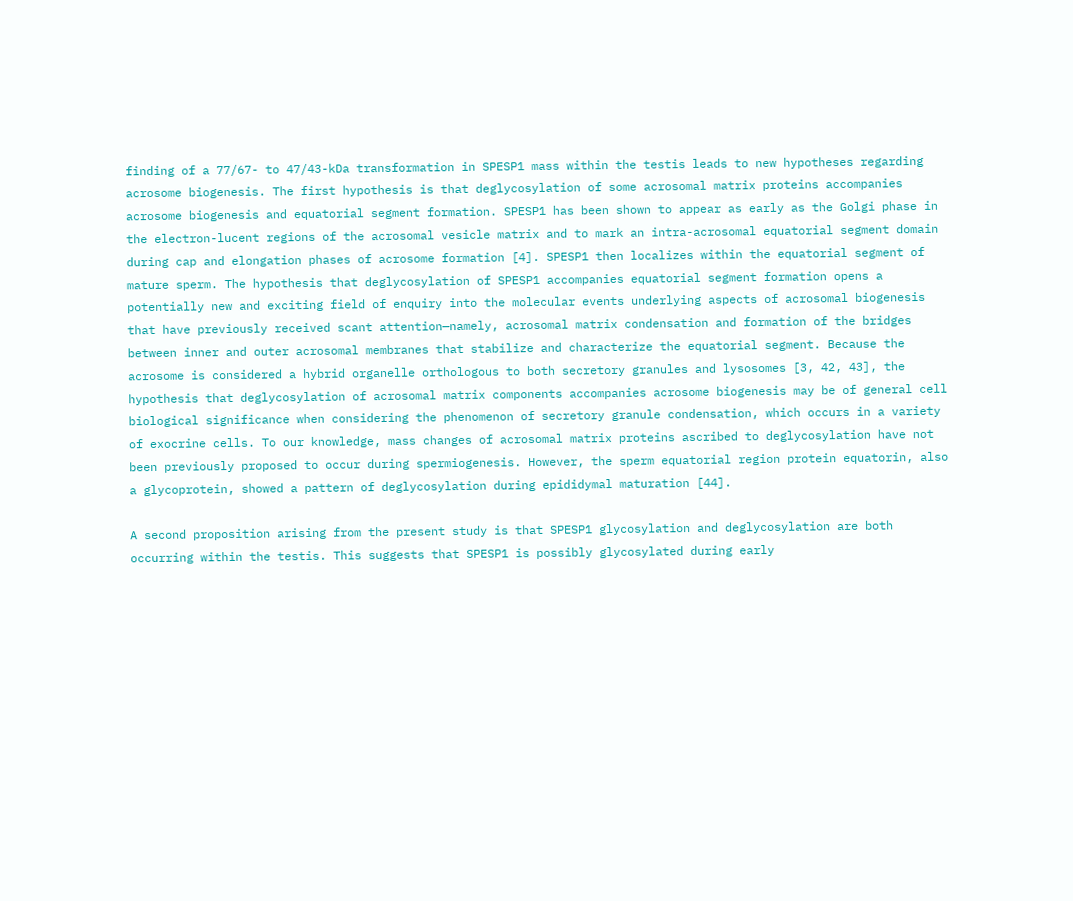finding of a 77/67- to 47/43-kDa transformation in SPESP1 mass within the testis leads to new hypotheses regarding acrosome biogenesis. The first hypothesis is that deglycosylation of some acrosomal matrix proteins accompanies acrosome biogenesis and equatorial segment formation. SPESP1 has been shown to appear as early as the Golgi phase in the electron-lucent regions of the acrosomal vesicle matrix and to mark an intra-acrosomal equatorial segment domain during cap and elongation phases of acrosome formation [4]. SPESP1 then localizes within the equatorial segment of mature sperm. The hypothesis that deglycosylation of SPESP1 accompanies equatorial segment formation opens a potentially new and exciting field of enquiry into the molecular events underlying aspects of acrosomal biogenesis that have previously received scant attention—namely, acrosomal matrix condensation and formation of the bridges between inner and outer acrosomal membranes that stabilize and characterize the equatorial segment. Because the acrosome is considered a hybrid organelle orthologous to both secretory granules and lysosomes [3, 42, 43], the hypothesis that deglycosylation of acrosomal matrix components accompanies acrosome biogenesis may be of general cell biological significance when considering the phenomenon of secretory granule condensation, which occurs in a variety of exocrine cells. To our knowledge, mass changes of acrosomal matrix proteins ascribed to deglycosylation have not been previously proposed to occur during spermiogenesis. However, the sperm equatorial region protein equatorin, also a glycoprotein, showed a pattern of deglycosylation during epididymal maturation [44].

A second proposition arising from the present study is that SPESP1 glycosylation and deglycosylation are both occurring within the testis. This suggests that SPESP1 is possibly glycosylated during early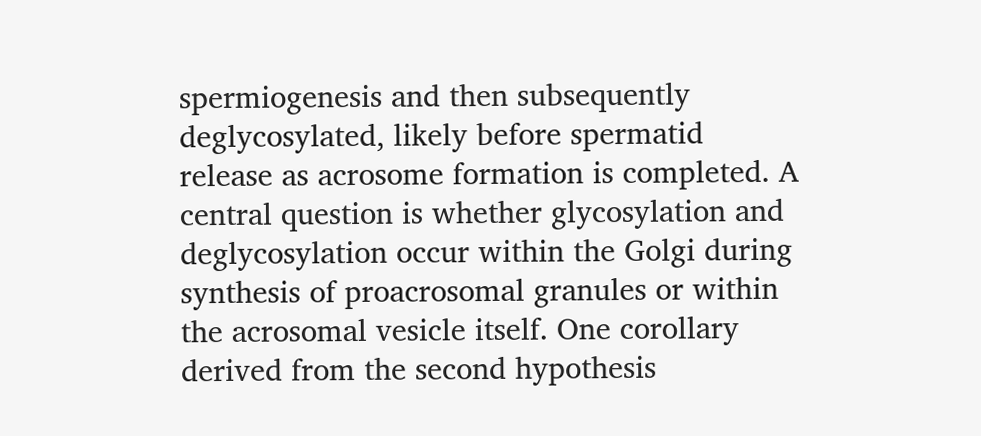spermiogenesis and then subsequently deglycosylated, likely before spermatid release as acrosome formation is completed. A central question is whether glycosylation and deglycosylation occur within the Golgi during synthesis of proacrosomal granules or within the acrosomal vesicle itself. One corollary derived from the second hypothesis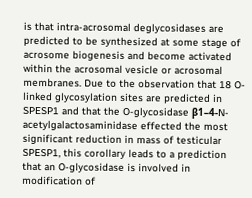is that intra-acrosomal deglycosidases are predicted to be synthesized at some stage of acrosome biogenesis and become activated within the acrosomal vesicle or acrosomal membranes. Due to the observation that 18 O-linked glycosylation sites are predicted in SPESP1 and that the O-glycosidase β1–4-N-acetylgalactosaminidase effected the most significant reduction in mass of testicular SPESP1, this corollary leads to a prediction that an O-glycosidase is involved in modification of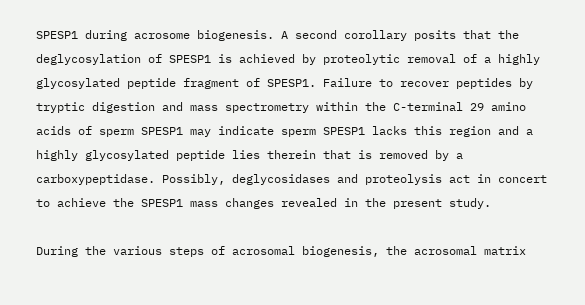SPESP1 during acrosome biogenesis. A second corollary posits that the deglycosylation of SPESP1 is achieved by proteolytic removal of a highly glycosylated peptide fragment of SPESP1. Failure to recover peptides by tryptic digestion and mass spectrometry within the C-terminal 29 amino acids of sperm SPESP1 may indicate sperm SPESP1 lacks this region and a highly glycosylated peptide lies therein that is removed by a carboxypeptidase. Possibly, deglycosidases and proteolysis act in concert to achieve the SPESP1 mass changes revealed in the present study.

During the various steps of acrosomal biogenesis, the acrosomal matrix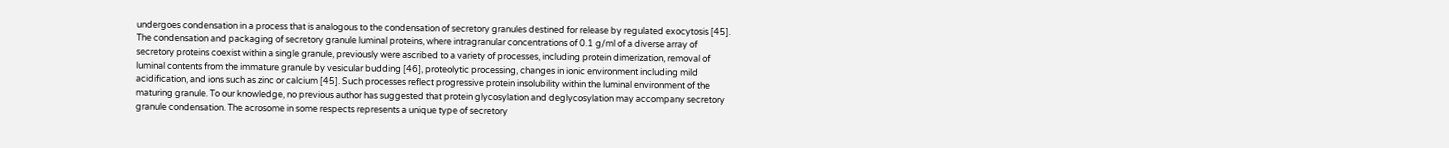undergoes condensation in a process that is analogous to the condensation of secretory granules destined for release by regulated exocytosis [45]. The condensation and packaging of secretory granule luminal proteins, where intragranular concentrations of 0.1 g/ml of a diverse array of secretory proteins coexist within a single granule, previously were ascribed to a variety of processes, including protein dimerization, removal of luminal contents from the immature granule by vesicular budding [46], proteolytic processing, changes in ionic environment including mild acidification, and ions such as zinc or calcium [45]. Such processes reflect progressive protein insolubility within the luminal environment of the maturing granule. To our knowledge, no previous author has suggested that protein glycosylation and deglycosylation may accompany secretory granule condensation. The acrosome in some respects represents a unique type of secretory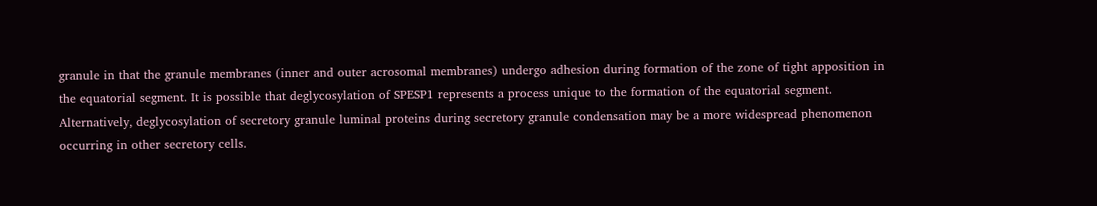granule in that the granule membranes (inner and outer acrosomal membranes) undergo adhesion during formation of the zone of tight apposition in the equatorial segment. It is possible that deglycosylation of SPESP1 represents a process unique to the formation of the equatorial segment. Alternatively, deglycosylation of secretory granule luminal proteins during secretory granule condensation may be a more widespread phenomenon occurring in other secretory cells.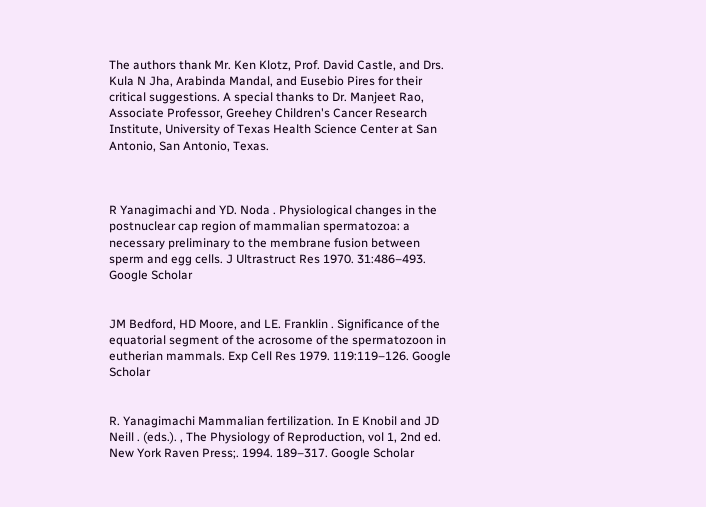The authors thank Mr. Ken Klotz, Prof. David Castle, and Drs. Kula N Jha, Arabinda Mandal, and Eusebio Pires for their critical suggestions. A special thanks to Dr. Manjeet Rao, Associate Professor, Greehey Children's Cancer Research Institute, University of Texas Health Science Center at San Antonio, San Antonio, Texas.



R Yanagimachi and YD. Noda . Physiological changes in the postnuclear cap region of mammalian spermatozoa: a necessary preliminary to the membrane fusion between sperm and egg cells. J Ultrastruct Res 1970. 31:486–493. Google Scholar


JM Bedford, HD Moore, and LE. Franklin . Significance of the equatorial segment of the acrosome of the spermatozoon in eutherian mammals. Exp Cell Res 1979. 119:119–126. Google Scholar


R. Yanagimachi Mammalian fertilization. In E Knobil and JD Neill . (eds.). , The Physiology of Reproduction, vol 1, 2nd ed. New York Raven Press;. 1994. 189–317. Google Scholar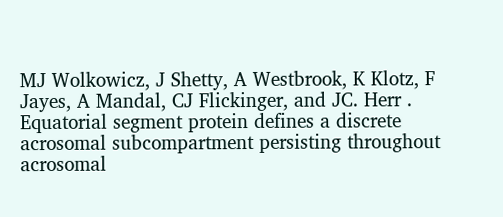MJ Wolkowicz, J Shetty, A Westbrook, K Klotz, F Jayes, A Mandal, CJ Flickinger, and JC. Herr . Equatorial segment protein defines a discrete acrosomal subcompartment persisting throughout acrosomal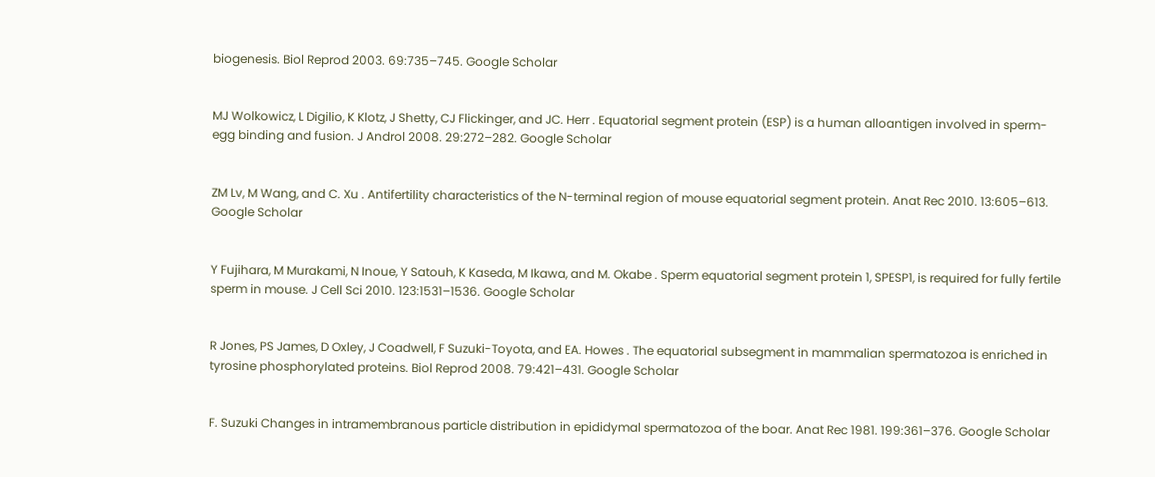biogenesis. Biol Reprod 2003. 69:735–745. Google Scholar


MJ Wolkowicz, L Digilio, K Klotz, J Shetty, CJ Flickinger, and JC. Herr . Equatorial segment protein (ESP) is a human alloantigen involved in sperm-egg binding and fusion. J Androl 2008. 29:272–282. Google Scholar


ZM Lv, M Wang, and C. Xu . Antifertility characteristics of the N-terminal region of mouse equatorial segment protein. Anat Rec 2010. 13:605–613. Google Scholar


Y Fujihara, M Murakami, N Inoue, Y Satouh, K Kaseda, M Ikawa, and M. Okabe . Sperm equatorial segment protein 1, SPESP1, is required for fully fertile sperm in mouse. J Cell Sci 2010. 123:1531–1536. Google Scholar


R Jones, PS James, D Oxley, J Coadwell, F Suzuki-Toyota, and EA. Howes . The equatorial subsegment in mammalian spermatozoa is enriched in tyrosine phosphorylated proteins. Biol Reprod 2008. 79:421–431. Google Scholar


F. Suzuki Changes in intramembranous particle distribution in epididymal spermatozoa of the boar. Anat Rec 1981. 199:361–376. Google Scholar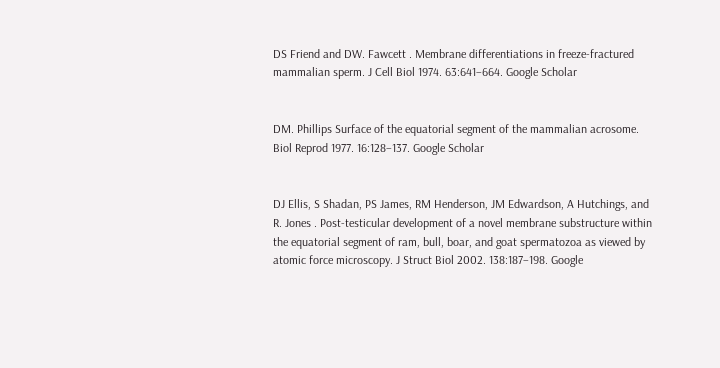DS Friend and DW. Fawcett . Membrane differentiations in freeze-fractured mammalian sperm. J Cell Biol 1974. 63:641–664. Google Scholar


DM. Phillips Surface of the equatorial segment of the mammalian acrosome. Biol Reprod 1977. 16:128–137. Google Scholar


DJ Ellis, S Shadan, PS James, RM Henderson, JM Edwardson, A Hutchings, and R. Jones . Post-testicular development of a novel membrane substructure within the equatorial segment of ram, bull, boar, and goat spermatozoa as viewed by atomic force microscopy. J Struct Biol 2002. 138:187–198. Google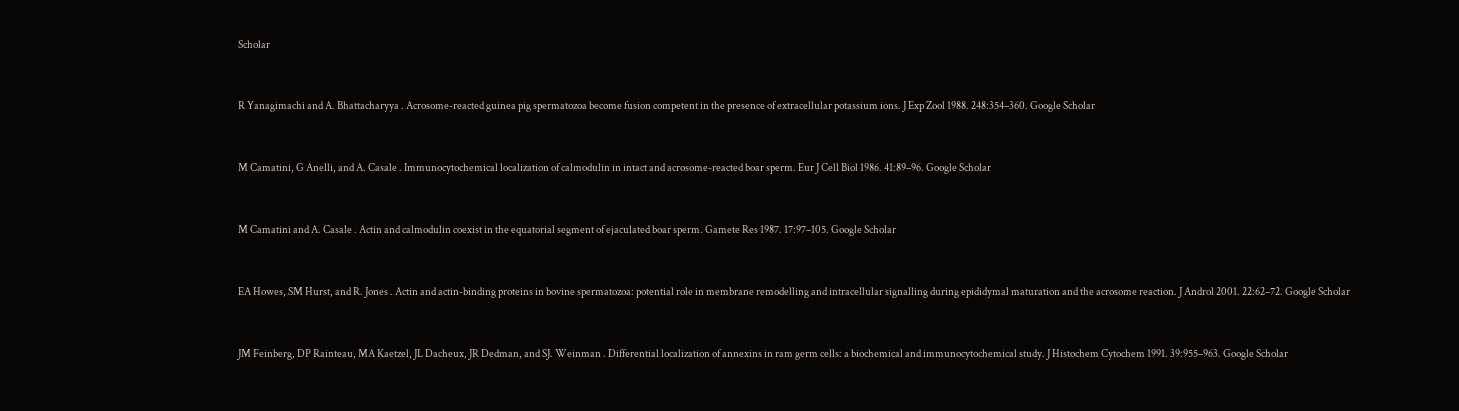Scholar


R Yanagimachi and A. Bhattacharyya . Acrosome-reacted guinea pig spermatozoa become fusion competent in the presence of extracellular potassium ions. J Exp Zool 1988. 248:354–360. Google Scholar


M Camatini, G Anelli, and A. Casale . Immunocytochemical localization of calmodulin in intact and acrosome-reacted boar sperm. Eur J Cell Biol 1986. 41:89–96. Google Scholar


M Camatini and A. Casale . Actin and calmodulin coexist in the equatorial segment of ejaculated boar sperm. Gamete Res 1987. 17:97–105. Google Scholar


EA Howes, SM Hurst, and R. Jones . Actin and actin-binding proteins in bovine spermatozoa: potential role in membrane remodelling and intracellular signalling during epididymal maturation and the acrosome reaction. J Androl 2001. 22:62–72. Google Scholar


JM Feinberg, DP Rainteau, MA Kaetzel, JL Dacheux, JR Dedman, and SJ. Weinman . Differential localization of annexins in ram germ cells: a biochemical and immunocytochemical study. J Histochem Cytochem 1991. 39:955–963. Google Scholar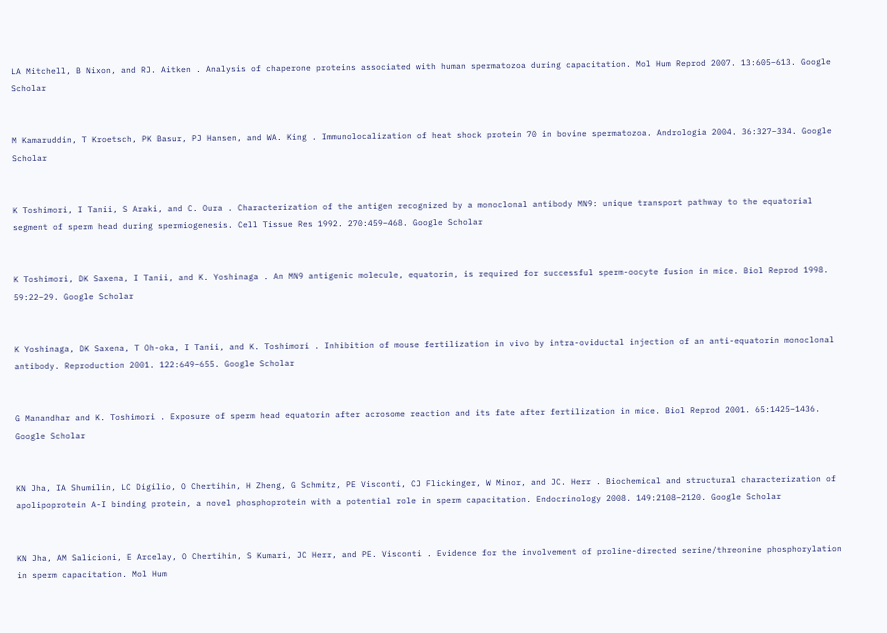LA Mitchell, B Nixon, and RJ. Aitken . Analysis of chaperone proteins associated with human spermatozoa during capacitation. Mol Hum Reprod 2007. 13:605–613. Google Scholar


M Kamaruddin, T Kroetsch, PK Basur, PJ Hansen, and WA. King . Immunolocalization of heat shock protein 70 in bovine spermatozoa. Andrologia 2004. 36:327–334. Google Scholar


K Toshimori, I Tanii, S Araki, and C. Oura . Characterization of the antigen recognized by a monoclonal antibody MN9: unique transport pathway to the equatorial segment of sperm head during spermiogenesis. Cell Tissue Res 1992. 270:459–468. Google Scholar


K Toshimori, DK Saxena, I Tanii, and K. Yoshinaga . An MN9 antigenic molecule, equatorin, is required for successful sperm-oocyte fusion in mice. Biol Reprod 1998. 59:22–29. Google Scholar


K Yoshinaga, DK Saxena, T Oh-oka, I Tanii, and K. Toshimori . Inhibition of mouse fertilization in vivo by intra-oviductal injection of an anti-equatorin monoclonal antibody. Reproduction 2001. 122:649–655. Google Scholar


G Manandhar and K. Toshimori . Exposure of sperm head equatorin after acrosome reaction and its fate after fertilization in mice. Biol Reprod 2001. 65:1425–1436. Google Scholar


KN Jha, IA Shumilin, LC Digilio, O Chertihin, H Zheng, G Schmitz, PE Visconti, CJ Flickinger, W Minor, and JC. Herr . Biochemical and structural characterization of apolipoprotein A-I binding protein, a novel phosphoprotein with a potential role in sperm capacitation. Endocrinology 2008. 149:2108–2120. Google Scholar


KN Jha, AM Salicioni, E Arcelay, O Chertihin, S Kumari, JC Herr, and PE. Visconti . Evidence for the involvement of proline-directed serine/threonine phosphorylation in sperm capacitation. Mol Hum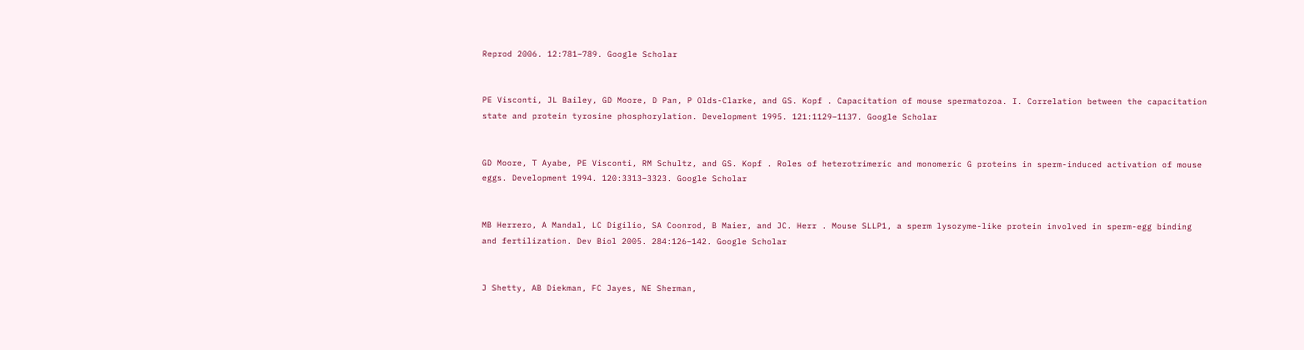Reprod 2006. 12:781–789. Google Scholar


PE Visconti, JL Bailey, GD Moore, D Pan, P Olds-Clarke, and GS. Kopf . Capacitation of mouse spermatozoa. I. Correlation between the capacitation state and protein tyrosine phosphorylation. Development 1995. 121:1129–1137. Google Scholar


GD Moore, T Ayabe, PE Visconti, RM Schultz, and GS. Kopf . Roles of heterotrimeric and monomeric G proteins in sperm-induced activation of mouse eggs. Development 1994. 120:3313–3323. Google Scholar


MB Herrero, A Mandal, LC Digilio, SA Coonrod, B Maier, and JC. Herr . Mouse SLLP1, a sperm lysozyme-like protein involved in sperm-egg binding and fertilization. Dev Biol 2005. 284:126–142. Google Scholar


J Shetty, AB Diekman, FC Jayes, NE Sherman,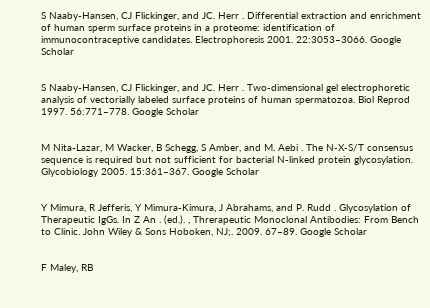S Naaby-Hansen, CJ Flickinger, and JC. Herr . Differential extraction and enrichment of human sperm surface proteins in a proteome: identification of immunocontraceptive candidates. Electrophoresis 2001. 22:3053–3066. Google Scholar


S Naaby-Hansen, CJ Flickinger, and JC. Herr . Two-dimensional gel electrophoretic analysis of vectorially labeled surface proteins of human spermatozoa. Biol Reprod 1997. 56:771–778. Google Scholar


M Nita-Lazar, M Wacker, B Schegg, S Amber, and M. Aebi . The N-X-S/T consensus sequence is required but not sufficient for bacterial N-linked protein glycosylation. Glycobiology 2005. 15:361–367. Google Scholar


Y Mimura, R Jefferis, Y Mimura-Kimura, J Abrahams, and P. Rudd . Glycosylation of Therapeutic IgGs. In Z An . (ed.). , Threrapeutic Monoclonal Antibodies: From Bench to Clinic. John Wiley & Sons Hoboken, NJ;. 2009. 67–89. Google Scholar


F Maley, RB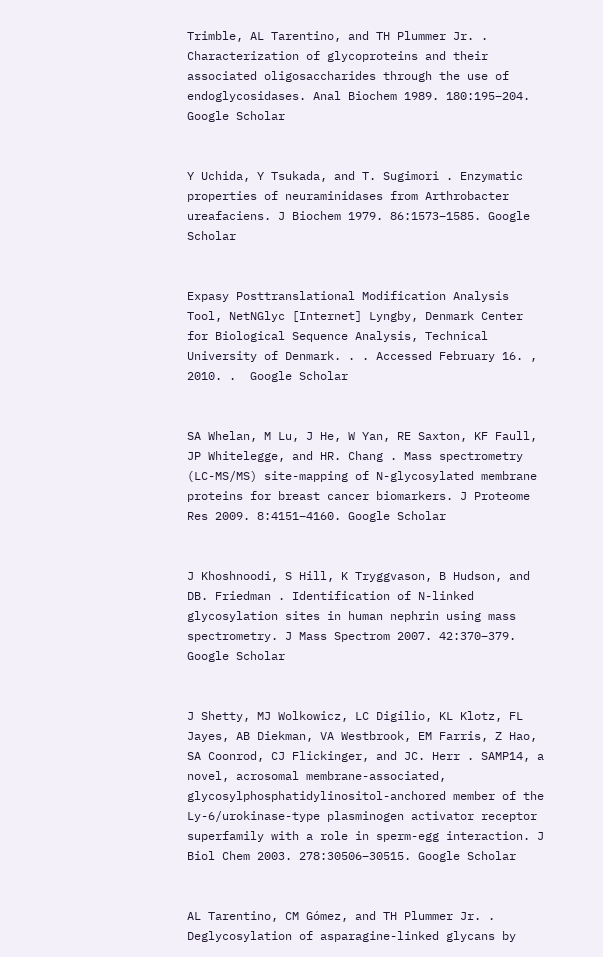Trimble, AL Tarentino, and TH Plummer Jr. . Characterization of glycoproteins and their associated oligosaccharides through the use of endoglycosidases. Anal Biochem 1989. 180:195–204. Google Scholar


Y Uchida, Y Tsukada, and T. Sugimori . Enzymatic properties of neuraminidases from Arthrobacter ureafaciens. J Biochem 1979. 86:1573–1585. Google Scholar


Expasy Posttranslational Modification Analysis Tool, NetNGlyc [Internet] Lyngby, Denmark Center for Biological Sequence Analysis, Technical University of Denmark. . . Accessed February 16. , 2010. .  Google Scholar


SA Whelan, M Lu, J He, W Yan, RE Saxton, KF Faull, JP Whitelegge, and HR. Chang . Mass spectrometry (LC-MS/MS) site-mapping of N-glycosylated membrane proteins for breast cancer biomarkers. J Proteome Res 2009. 8:4151–4160. Google Scholar


J Khoshnoodi, S Hill, K Tryggvason, B Hudson, and DB. Friedman . Identification of N-linked glycosylation sites in human nephrin using mass spectrometry. J Mass Spectrom 2007. 42:370–379. Google Scholar


J Shetty, MJ Wolkowicz, LC Digilio, KL Klotz, FL Jayes, AB Diekman, VA Westbrook, EM Farris, Z Hao, SA Coonrod, CJ Flickinger, and JC. Herr . SAMP14, a novel, acrosomal membrane-associated, glycosylphosphatidylinositol-anchored member of the Ly-6/urokinase-type plasminogen activator receptor superfamily with a role in sperm-egg interaction. J Biol Chem 2003. 278:30506–30515. Google Scholar


AL Tarentino, CM Gómez, and TH Plummer Jr. . Deglycosylation of asparagine-linked glycans by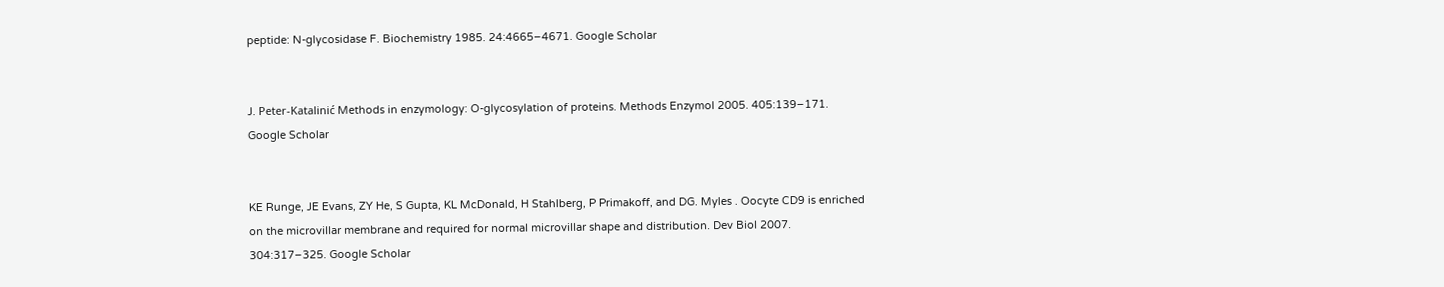peptide: N-glycosidase F. Biochemistry 1985. 24:4665–4671. Google Scholar


J. Peter-Katalinić Methods in enzymology: O-glycosylation of proteins. Methods Enzymol 2005. 405:139–171. Google Scholar


KE Runge, JE Evans, ZY He, S Gupta, KL McDonald, H Stahlberg, P Primakoff, and DG. Myles . Oocyte CD9 is enriched on the microvillar membrane and required for normal microvillar shape and distribution. Dev Biol 2007. 304:317–325. Google Scholar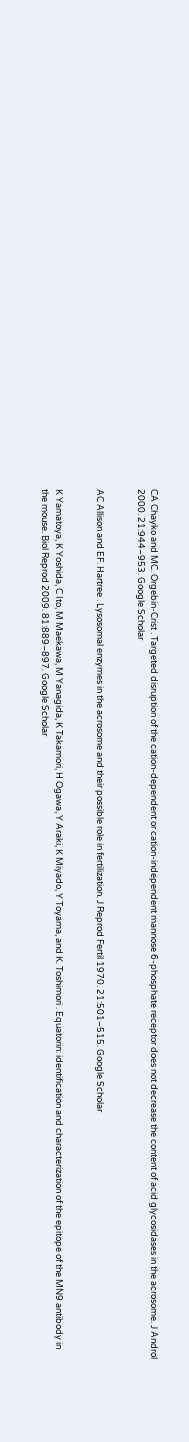CA Chayko and MC. Orgebin-Crist . Targeted disruption of the cation-dependent or cation-independent mannose 6-phosphate receptor does not decrease the content of acid glycosidases in the acrosome. J Androl 2000. 21:944–953. Google Scholar


AC Allison and EF. Hartree . Lysosomal enzymes in the acrosome and their possible role in fertilization. J Reprod Fertil 1970. 21:501–515. Google Scholar


K Yamatoya, K Yoshida, C Ito, M Maekawa, M Yanagida, K Takamori, H Ogawa, Y Araki, K Miyado, Y Toyama, and K. Toshimori . Equatorin: identification and characterization of the epitope of the MN9 antibody in the mouse. Biol Reprod 2009. 81:889–897. Google Scholar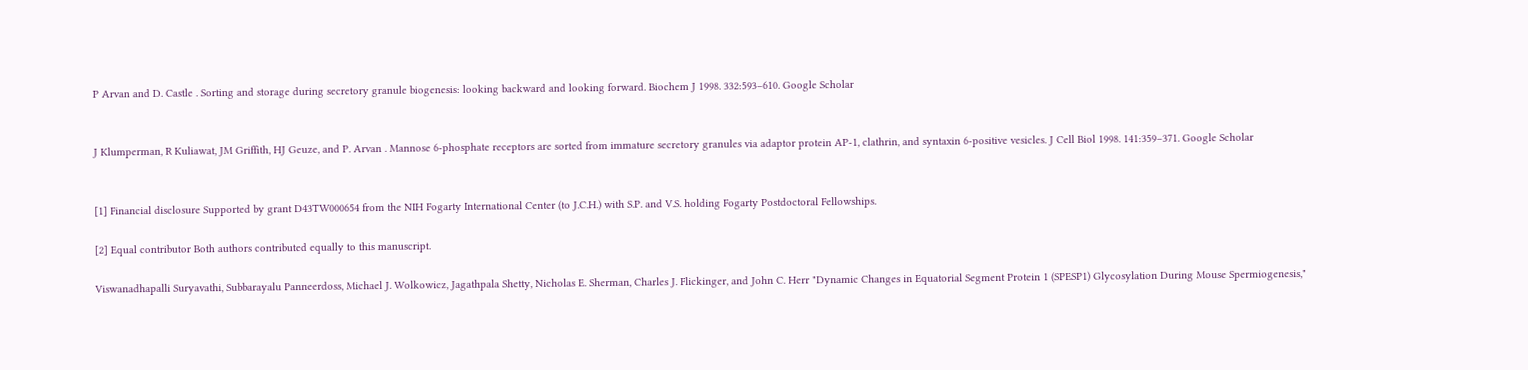P Arvan and D. Castle . Sorting and storage during secretory granule biogenesis: looking backward and looking forward. Biochem J 1998. 332:593–610. Google Scholar


J Klumperman, R Kuliawat, JM Griffith, HJ Geuze, and P. Arvan . Mannose 6-phosphate receptors are sorted from immature secretory granules via adaptor protein AP-1, clathrin, and syntaxin 6-positive vesicles. J Cell Biol 1998. 141:359–371. Google Scholar


[1] Financial disclosure Supported by grant D43TW000654 from the NIH Fogarty International Center (to J.C.H.) with S.P. and V.S. holding Fogarty Postdoctoral Fellowships.

[2] Equal contributor Both authors contributed equally to this manuscript.

Viswanadhapalli Suryavathi, Subbarayalu Panneerdoss, Michael J. Wolkowicz, Jagathpala Shetty, Nicholas E. Sherman, Charles J. Flickinger, and John C. Herr "Dynamic Changes in Equatorial Segment Protein 1 (SPESP1) Glycosylation During Mouse Spermiogenesis,"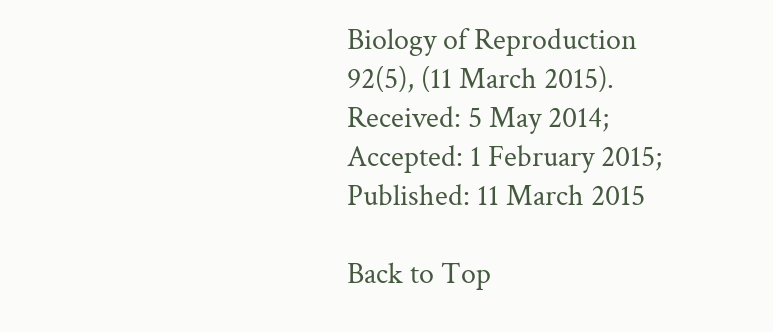Biology of Reproduction 92(5), (11 March 2015).
Received: 5 May 2014; Accepted: 1 February 2015; Published: 11 March 2015

Back to Top